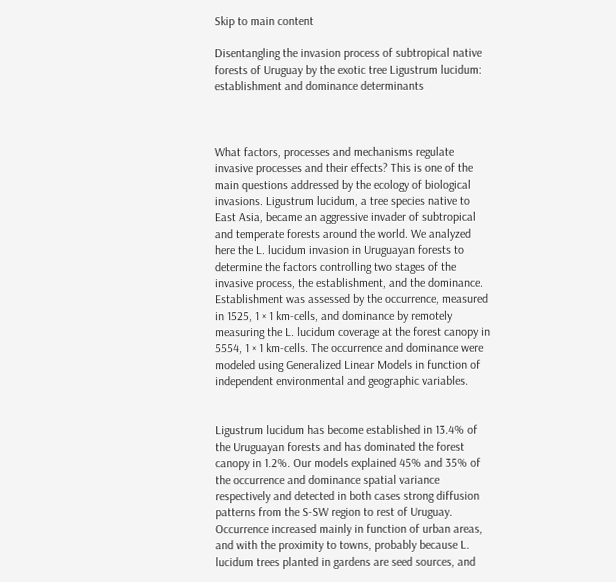Skip to main content

Disentangling the invasion process of subtropical native forests of Uruguay by the exotic tree Ligustrum lucidum: establishment and dominance determinants



What factors, processes and mechanisms regulate invasive processes and their effects? This is one of the main questions addressed by the ecology of biological invasions. Ligustrum lucidum, a tree species native to East Asia, became an aggressive invader of subtropical and temperate forests around the world. We analyzed here the L. lucidum invasion in Uruguayan forests to determine the factors controlling two stages of the invasive process, the establishment, and the dominance. Establishment was assessed by the occurrence, measured in 1525, 1 × 1 km-cells, and dominance by remotely measuring the L. lucidum coverage at the forest canopy in 5554, 1 × 1 km-cells. The occurrence and dominance were modeled using Generalized Linear Models in function of independent environmental and geographic variables.


Ligustrum lucidum has become established in 13.4% of the Uruguayan forests and has dominated the forest canopy in 1.2%. Our models explained 45% and 35% of the occurrence and dominance spatial variance respectively and detected in both cases strong diffusion patterns from the S-SW region to rest of Uruguay. Occurrence increased mainly in function of urban areas, and with the proximity to towns, probably because L. lucidum trees planted in gardens are seed sources, and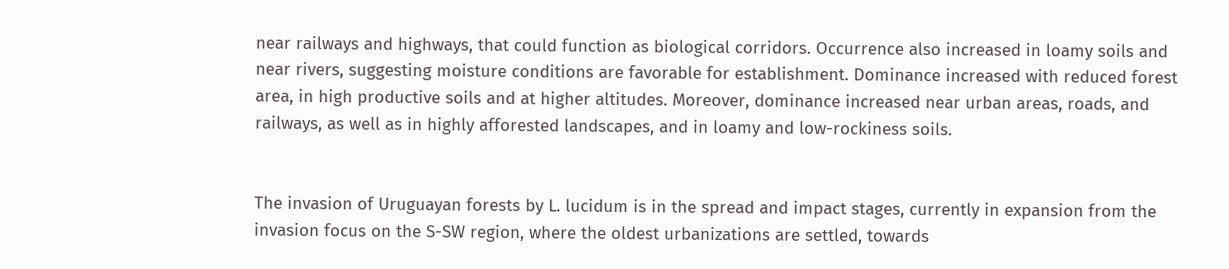near railways and highways, that could function as biological corridors. Occurrence also increased in loamy soils and near rivers, suggesting moisture conditions are favorable for establishment. Dominance increased with reduced forest area, in high productive soils and at higher altitudes. Moreover, dominance increased near urban areas, roads, and railways, as well as in highly afforested landscapes, and in loamy and low-rockiness soils.


The invasion of Uruguayan forests by L. lucidum is in the spread and impact stages, currently in expansion from the invasion focus on the S-SW region, where the oldest urbanizations are settled, towards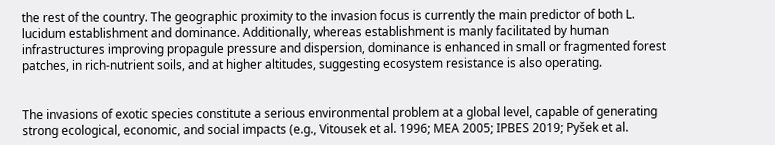the rest of the country. The geographic proximity to the invasion focus is currently the main predictor of both L. lucidum establishment and dominance. Additionally, whereas establishment is manly facilitated by human infrastructures improving propagule pressure and dispersion, dominance is enhanced in small or fragmented forest patches, in rich-nutrient soils, and at higher altitudes, suggesting ecosystem resistance is also operating.


The invasions of exotic species constitute a serious environmental problem at a global level, capable of generating strong ecological, economic, and social impacts (e.g., Vitousek et al. 1996; MEA 2005; IPBES 2019; Pyšek et al.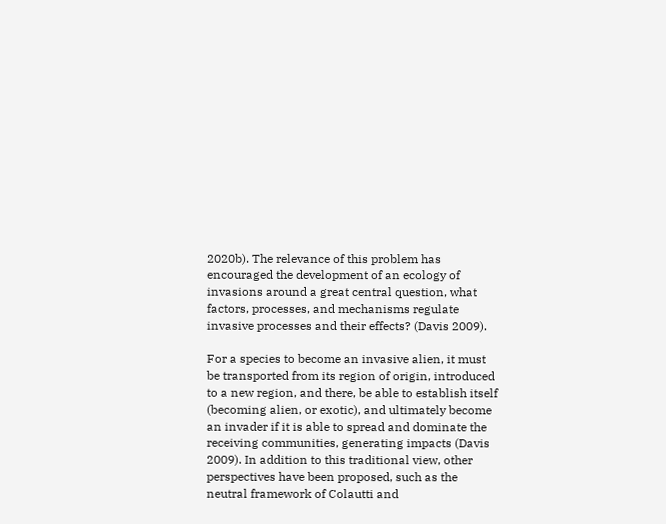2020b). The relevance of this problem has encouraged the development of an ecology of invasions around a great central question, what factors, processes, and mechanisms regulate invasive processes and their effects? (Davis 2009).

For a species to become an invasive alien, it must be transported from its region of origin, introduced to a new region, and there, be able to establish itself (becoming alien, or exotic), and ultimately become an invader if it is able to spread and dominate the receiving communities, generating impacts (Davis 2009). In addition to this traditional view, other perspectives have been proposed, such as the neutral framework of Colautti and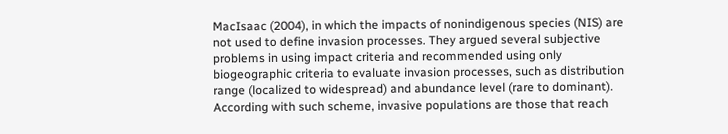MacIsaac (2004), in which the impacts of nonindigenous species (NIS) are not used to define invasion processes. They argued several subjective problems in using impact criteria and recommended using only biogeographic criteria to evaluate invasion processes, such as distribution range (localized to widespread) and abundance level (rare to dominant). According with such scheme, invasive populations are those that reach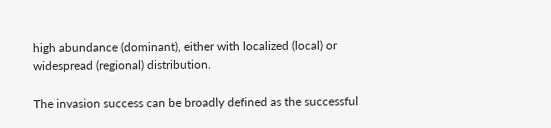high abundance (dominant), either with localized (local) or widespread (regional) distribution.

The invasion success can be broadly defined as the successful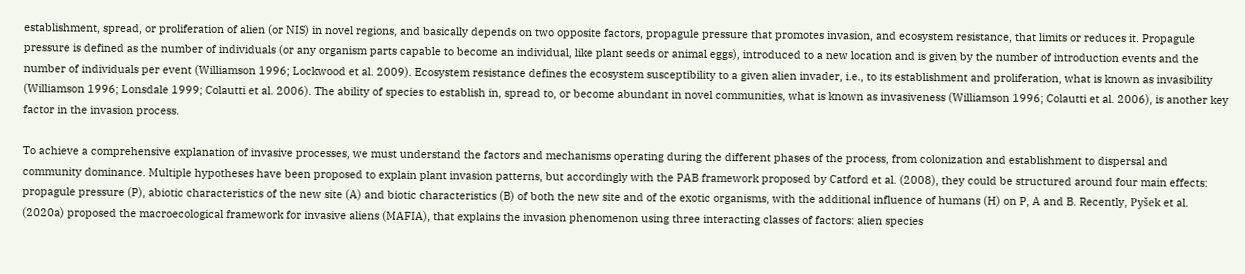establishment, spread, or proliferation of alien (or NIS) in novel regions, and basically depends on two opposite factors, propagule pressure that promotes invasion, and ecosystem resistance, that limits or reduces it. Propagule pressure is defined as the number of individuals (or any organism parts capable to become an individual, like plant seeds or animal eggs), introduced to a new location and is given by the number of introduction events and the number of individuals per event (Williamson 1996; Lockwood et al. 2009). Ecosystem resistance defines the ecosystem susceptibility to a given alien invader, i.e., to its establishment and proliferation, what is known as invasibility (Williamson 1996; Lonsdale 1999; Colautti et al. 2006). The ability of species to establish in, spread to, or become abundant in novel communities, what is known as invasiveness (Williamson 1996; Colautti et al. 2006), is another key factor in the invasion process.

To achieve a comprehensive explanation of invasive processes, we must understand the factors and mechanisms operating during the different phases of the process, from colonization and establishment to dispersal and community dominance. Multiple hypotheses have been proposed to explain plant invasion patterns, but accordingly with the PAB framework proposed by Catford et al. (2008), they could be structured around four main effects: propagule pressure (P), abiotic characteristics of the new site (A) and biotic characteristics (B) of both the new site and of the exotic organisms, with the additional influence of humans (H) on P, A and B. Recently, Pyšek et al. (2020a) proposed the macroecological framework for invasive aliens (MAFIA), that explains the invasion phenomenon using three interacting classes of factors: alien species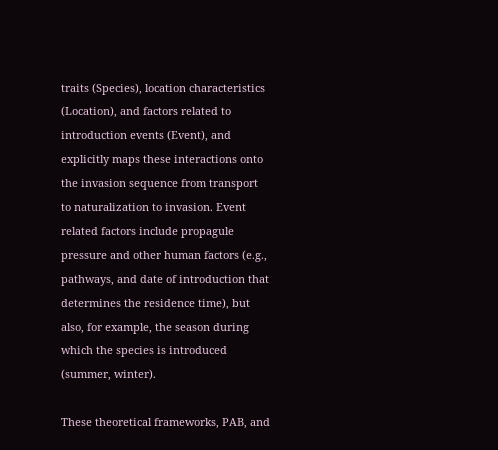traits (Species), location characteristics (Location), and factors related to introduction events (Event), and explicitly maps these interactions onto the invasion sequence from transport to naturalization to invasion. Event related factors include propagule pressure and other human factors (e.g., pathways, and date of introduction that determines the residence time), but also, for example, the season during which the species is introduced (summer, winter).

These theoretical frameworks, PAB, and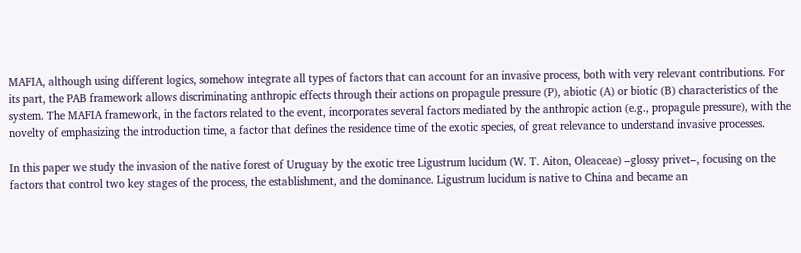MAFIA, although using different logics, somehow integrate all types of factors that can account for an invasive process, both with very relevant contributions. For its part, the PAB framework allows discriminating anthropic effects through their actions on propagule pressure (P), abiotic (A) or biotic (B) characteristics of the system. The MAFIA framework, in the factors related to the event, incorporates several factors mediated by the anthropic action (e.g., propagule pressure), with the novelty of emphasizing the introduction time, a factor that defines the residence time of the exotic species, of great relevance to understand invasive processes.

In this paper we study the invasion of the native forest of Uruguay by the exotic tree Ligustrum lucidum (W. T. Aiton, Oleaceae) –glossy privet–, focusing on the factors that control two key stages of the process, the establishment, and the dominance. Ligustrum lucidum is native to China and became an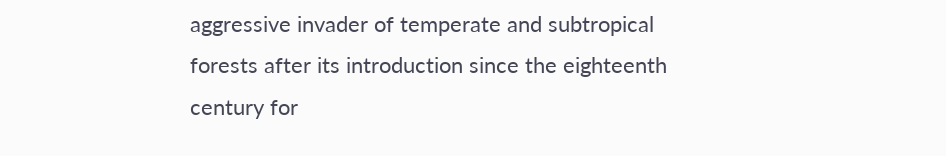aggressive invader of temperate and subtropical forests after its introduction since the eighteenth century for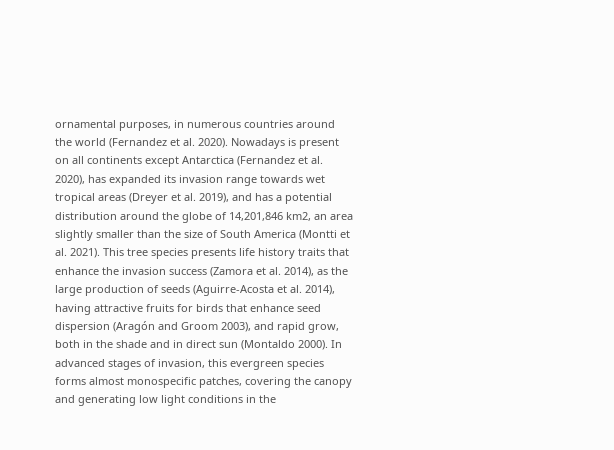ornamental purposes, in numerous countries around the world (Fernandez et al. 2020). Nowadays is present on all continents except Antarctica (Fernandez et al. 2020), has expanded its invasion range towards wet tropical areas (Dreyer et al. 2019), and has a potential distribution around the globe of 14,201,846 km2, an area slightly smaller than the size of South America (Montti et al. 2021). This tree species presents life history traits that enhance the invasion success (Zamora et al. 2014), as the large production of seeds (Aguirre-Acosta et al. 2014), having attractive fruits for birds that enhance seed dispersion (Aragón and Groom 2003), and rapid grow, both in the shade and in direct sun (Montaldo 2000). In advanced stages of invasion, this evergreen species forms almost monospecific patches, covering the canopy and generating low light conditions in the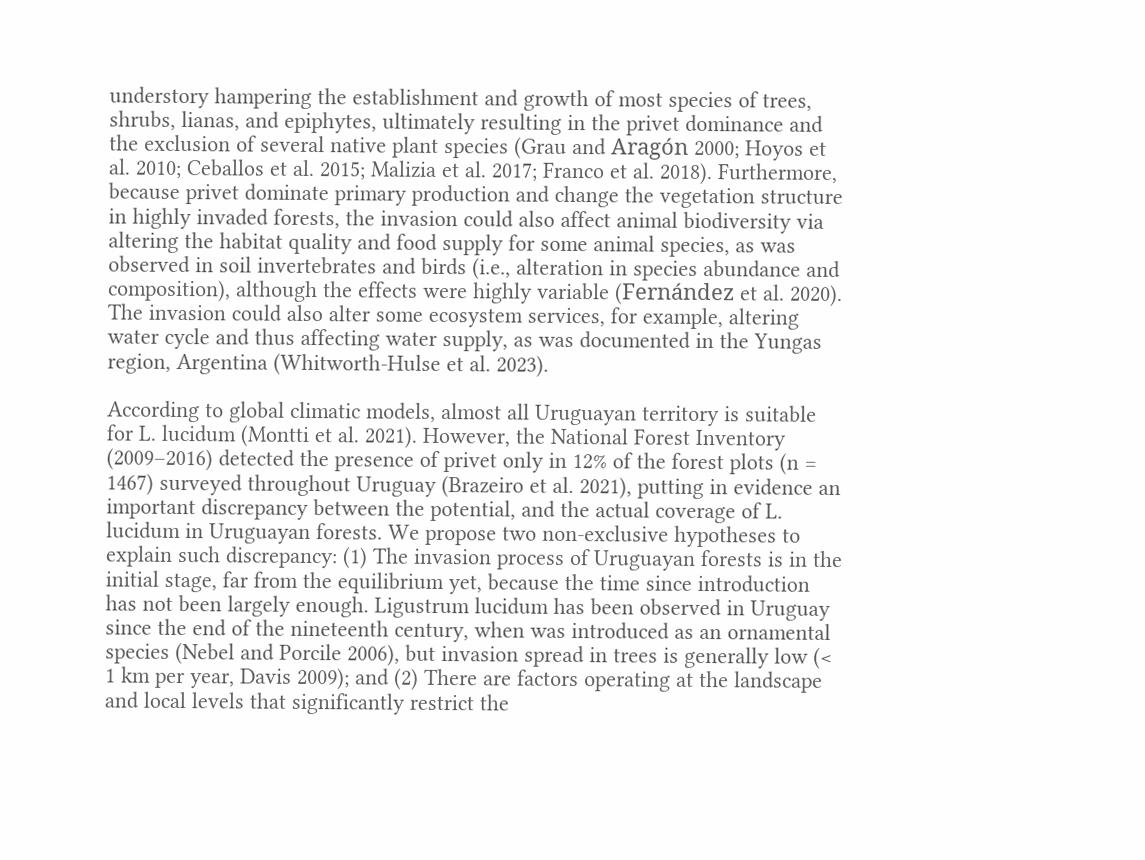understory hampering the establishment and growth of most species of trees, shrubs, lianas, and epiphytes, ultimately resulting in the privet dominance and the exclusion of several native plant species (Grau and Aragón 2000; Hoyos et al. 2010; Ceballos et al. 2015; Malizia et al. 2017; Franco et al. 2018). Furthermore, because privet dominate primary production and change the vegetation structure in highly invaded forests, the invasion could also affect animal biodiversity via altering the habitat quality and food supply for some animal species, as was observed in soil invertebrates and birds (i.e., alteration in species abundance and composition), although the effects were highly variable (Fernández et al. 2020). The invasion could also alter some ecosystem services, for example, altering water cycle and thus affecting water supply, as was documented in the Yungas region, Argentina (Whitworth-Hulse et al. 2023).

According to global climatic models, almost all Uruguayan territory is suitable for L. lucidum (Montti et al. 2021). However, the National Forest Inventory (2009–2016) detected the presence of privet only in 12% of the forest plots (n = 1467) surveyed throughout Uruguay (Brazeiro et al. 2021), putting in evidence an important discrepancy between the potential, and the actual coverage of L. lucidum in Uruguayan forests. We propose two non-exclusive hypotheses to explain such discrepancy: (1) The invasion process of Uruguayan forests is in the initial stage, far from the equilibrium yet, because the time since introduction has not been largely enough. Ligustrum lucidum has been observed in Uruguay since the end of the nineteenth century, when was introduced as an ornamental species (Nebel and Porcile 2006), but invasion spread in trees is generally low (< 1 km per year, Davis 2009); and (2) There are factors operating at the landscape and local levels that significantly restrict the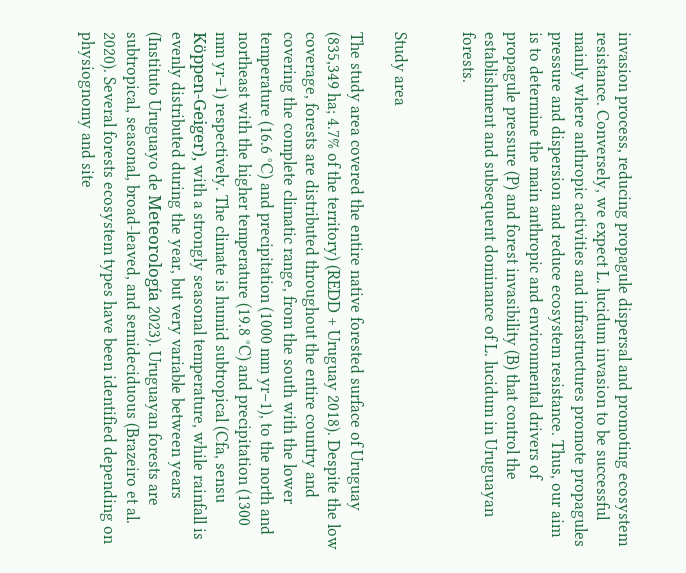invasion process, reducing propagule dispersal and promoting ecosystem resistance. Conversely, we expect L. lucidum invasion to be successful mainly where anthropic activities and infrastructures promote propagules pressure and dispersion and reduce ecosystem resistance. Thus, our aim is to determine the main anthropic and environmental drivers of propagule pressure (P) and forest invasibility (B) that control the establishment and subsequent dominance of L. lucidum in Uruguayan forests.


Study area

The study area covered the entire native forested surface of Uruguay (835,349 ha; 4.7% of the territory) (REDD + Uruguay 2018). Despite the low coverage, forests are distributed throughout the entire country and covering the complete climatic range, from the south with the lower temperature (16.6 °C) and precipitation (1000 mm yr−1), to the north and northeast with the higher temperature (19.8 °C) and precipitation (1300 mm yr−1) respectively. The climate is humid subtropical (Cfa, sensu Köppen-Geiger), with a strongly seasonal temperature, while rainfall is evenly distributed during the year, but very variable between years (Instituto Uruguayo de Meteorología 2023). Uruguayan forests are subtropical, seasonal, broad-leaved, and semideciduous (Brazeiro et al. 2020). Several forests ecosystem types have been identified depending on physiognomy and site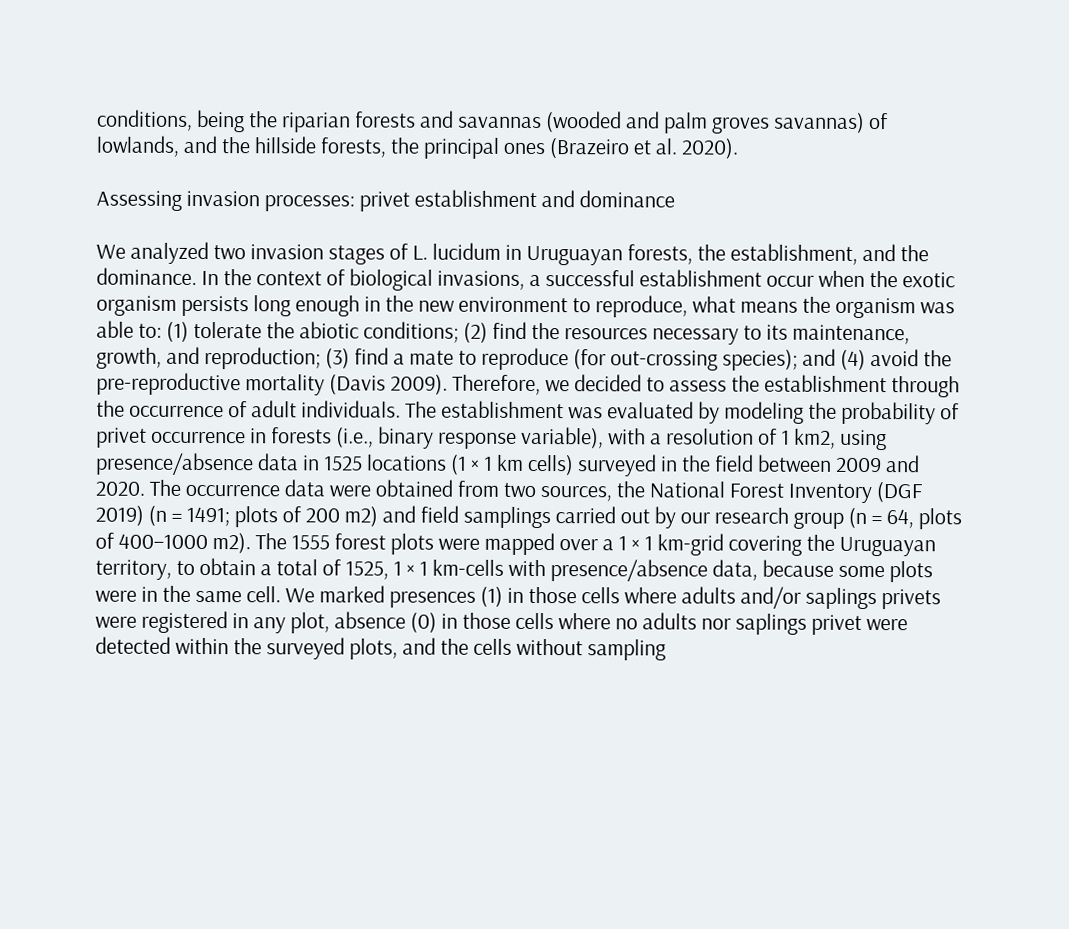conditions, being the riparian forests and savannas (wooded and palm groves savannas) of lowlands, and the hillside forests, the principal ones (Brazeiro et al. 2020).

Assessing invasion processes: privet establishment and dominance

We analyzed two invasion stages of L. lucidum in Uruguayan forests, the establishment, and the dominance. In the context of biological invasions, a successful establishment occur when the exotic organism persists long enough in the new environment to reproduce, what means the organism was able to: (1) tolerate the abiotic conditions; (2) find the resources necessary to its maintenance, growth, and reproduction; (3) find a mate to reproduce (for out-crossing species); and (4) avoid the pre-reproductive mortality (Davis 2009). Therefore, we decided to assess the establishment through the occurrence of adult individuals. The establishment was evaluated by modeling the probability of privet occurrence in forests (i.e., binary response variable), with a resolution of 1 km2, using presence/absence data in 1525 locations (1 × 1 km cells) surveyed in the field between 2009 and 2020. The occurrence data were obtained from two sources, the National Forest Inventory (DGF 2019) (n = 1491; plots of 200 m2) and field samplings carried out by our research group (n = 64, plots of 400–1000 m2). The 1555 forest plots were mapped over a 1 × 1 km-grid covering the Uruguayan territory, to obtain a total of 1525, 1 × 1 km-cells with presence/absence data, because some plots were in the same cell. We marked presences (1) in those cells where adults and/or saplings privets were registered in any plot, absence (0) in those cells where no adults nor saplings privet were detected within the surveyed plots, and the cells without sampling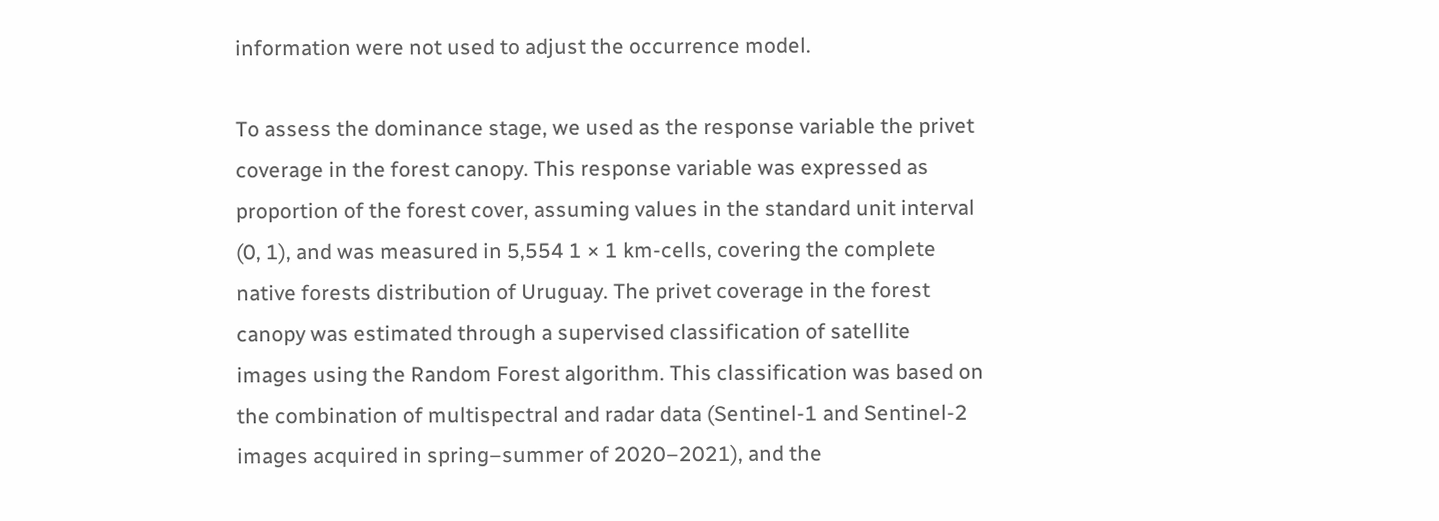information were not used to adjust the occurrence model.

To assess the dominance stage, we used as the response variable the privet coverage in the forest canopy. This response variable was expressed as proportion of the forest cover, assuming values in the standard unit interval (0, 1), and was measured in 5,554 1 × 1 km-cells, covering the complete native forests distribution of Uruguay. The privet coverage in the forest canopy was estimated through a supervised classification of satellite images using the Random Forest algorithm. This classification was based on the combination of multispectral and radar data (Sentinel-1 and Sentinel-2 images acquired in spring–summer of 2020–2021), and the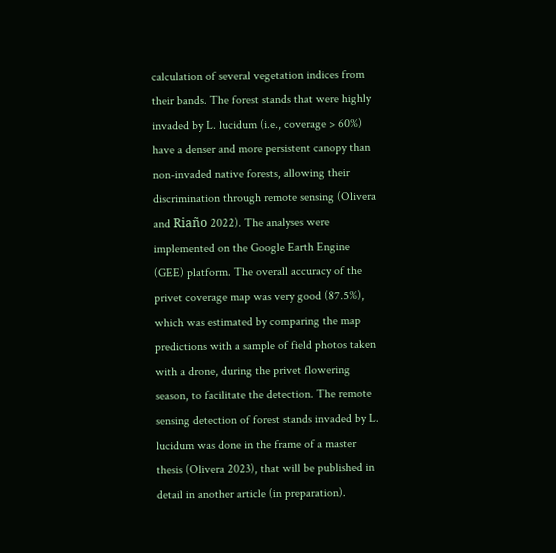calculation of several vegetation indices from their bands. The forest stands that were highly invaded by L. lucidum (i.e., coverage > 60%) have a denser and more persistent canopy than non-invaded native forests, allowing their discrimination through remote sensing (Olivera and Riaño 2022). The analyses were implemented on the Google Earth Engine (GEE) platform. The overall accuracy of the privet coverage map was very good (87.5%), which was estimated by comparing the map predictions with a sample of field photos taken with a drone, during the privet flowering season, to facilitate the detection. The remote sensing detection of forest stands invaded by L. lucidum was done in the frame of a master thesis (Olivera 2023), that will be published in detail in another article (in preparation).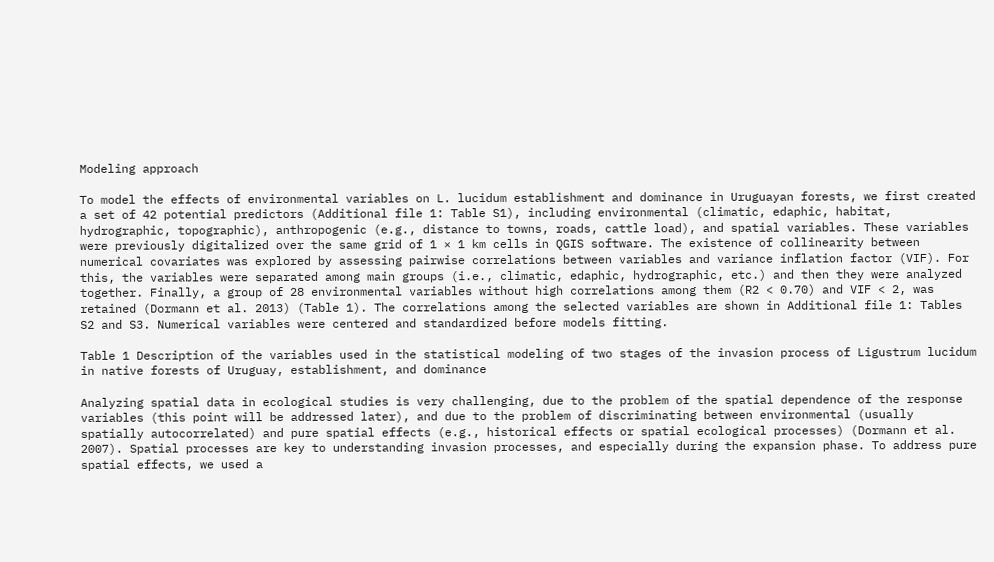Modeling approach

To model the effects of environmental variables on L. lucidum establishment and dominance in Uruguayan forests, we first created a set of 42 potential predictors (Additional file 1: Table S1), including environmental (climatic, edaphic, habitat, hydrographic, topographic), anthropogenic (e.g., distance to towns, roads, cattle load), and spatial variables. These variables were previously digitalized over the same grid of 1 × 1 km cells in QGIS software. The existence of collinearity between numerical covariates was explored by assessing pairwise correlations between variables and variance inflation factor (VIF). For this, the variables were separated among main groups (i.e., climatic, edaphic, hydrographic, etc.) and then they were analyzed together. Finally, a group of 28 environmental variables without high correlations among them (R2 < 0.70) and VIF < 2, was retained (Dormann et al. 2013) (Table 1). The correlations among the selected variables are shown in Additional file 1: Tables S2 and S3. Numerical variables were centered and standardized before models fitting.

Table 1 Description of the variables used in the statistical modeling of two stages of the invasion process of Ligustrum lucidum in native forests of Uruguay, establishment, and dominance

Analyzing spatial data in ecological studies is very challenging, due to the problem of the spatial dependence of the response variables (this point will be addressed later), and due to the problem of discriminating between environmental (usually spatially autocorrelated) and pure spatial effects (e.g., historical effects or spatial ecological processes) (Dormann et al. 2007). Spatial processes are key to understanding invasion processes, and especially during the expansion phase. To address pure spatial effects, we used a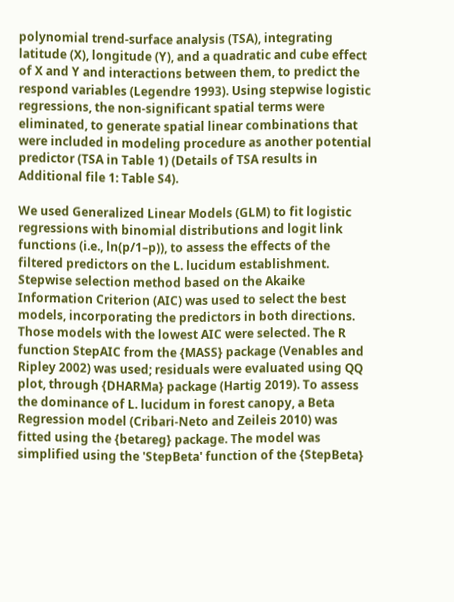polynomial trend-surface analysis (TSA), integrating latitude (X), longitude (Y), and a quadratic and cube effect of X and Y and interactions between them, to predict the respond variables (Legendre 1993). Using stepwise logistic regressions, the non-significant spatial terms were eliminated, to generate spatial linear combinations that were included in modeling procedure as another potential predictor (TSA in Table 1) (Details of TSA results in Additional file 1: Table S4).

We used Generalized Linear Models (GLM) to fit logistic regressions with binomial distributions and logit link functions (i.e., ln(p/1–p)), to assess the effects of the filtered predictors on the L. lucidum establishment. Stepwise selection method based on the Akaike Information Criterion (AIC) was used to select the best models, incorporating the predictors in both directions. Those models with the lowest AIC were selected. The R function StepAIC from the {MASS} package (Venables and Ripley 2002) was used; residuals were evaluated using QQ plot, through {DHARMa} package (Hartig 2019). To assess the dominance of L. lucidum in forest canopy, a Beta Regression model (Cribari-Neto and Zeileis 2010) was fitted using the {betareg} package. The model was simplified using the 'StepBeta' function of the {StepBeta}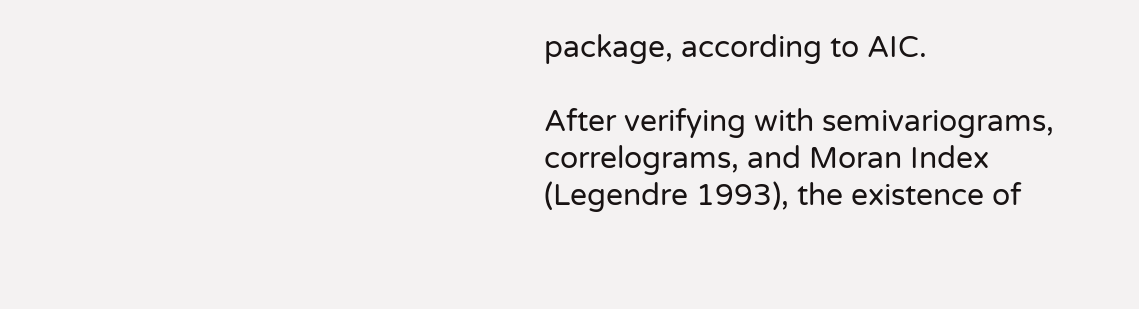package, according to AIC.

After verifying with semivariograms, correlograms, and Moran Index (Legendre 1993), the existence of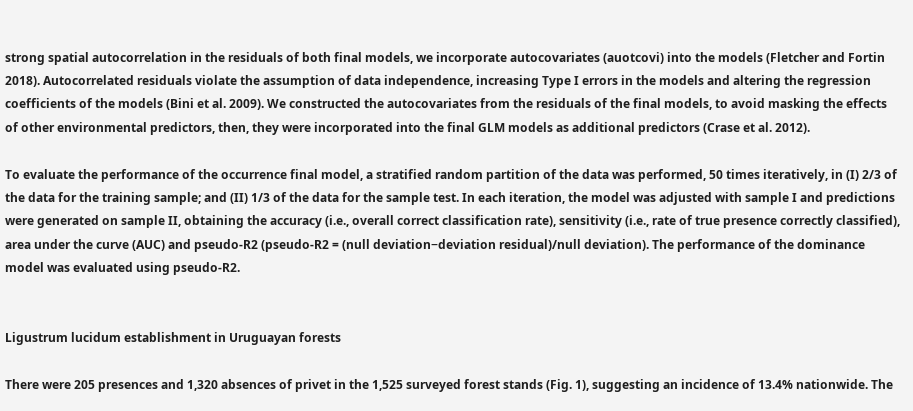strong spatial autocorrelation in the residuals of both final models, we incorporate autocovariates (auotcovi) into the models (Fletcher and Fortin 2018). Autocorrelated residuals violate the assumption of data independence, increasing Type I errors in the models and altering the regression coefficients of the models (Bini et al. 2009). We constructed the autocovariates from the residuals of the final models, to avoid masking the effects of other environmental predictors, then, they were incorporated into the final GLM models as additional predictors (Crase et al. 2012).

To evaluate the performance of the occurrence final model, a stratified random partition of the data was performed, 50 times iteratively, in (I) 2/3 of the data for the training sample; and (II) 1/3 of the data for the sample test. In each iteration, the model was adjusted with sample I and predictions were generated on sample II, obtaining the accuracy (i.e., overall correct classification rate), sensitivity (i.e., rate of true presence correctly classified), area under the curve (AUC) and pseudo-R2 (pseudo-R2 = (null deviation−deviation residual)/null deviation). The performance of the dominance model was evaluated using pseudo-R2.


Ligustrum lucidum establishment in Uruguayan forests

There were 205 presences and 1,320 absences of privet in the 1,525 surveyed forest stands (Fig. 1), suggesting an incidence of 13.4% nationwide. The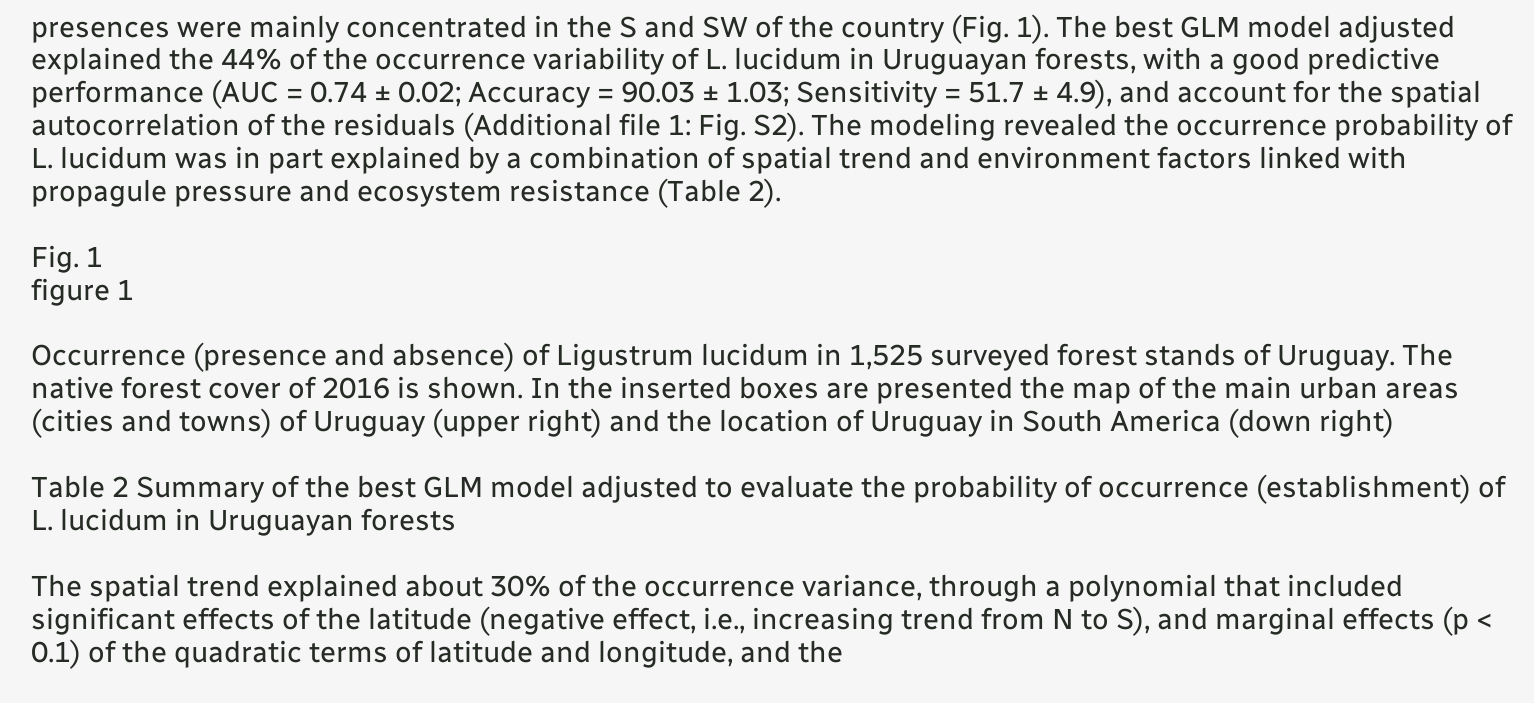presences were mainly concentrated in the S and SW of the country (Fig. 1). The best GLM model adjusted explained the 44% of the occurrence variability of L. lucidum in Uruguayan forests, with a good predictive performance (AUC = 0.74 ± 0.02; Accuracy = 90.03 ± 1.03; Sensitivity = 51.7 ± 4.9), and account for the spatial autocorrelation of the residuals (Additional file 1: Fig. S2). The modeling revealed the occurrence probability of L. lucidum was in part explained by a combination of spatial trend and environment factors linked with propagule pressure and ecosystem resistance (Table 2).

Fig. 1
figure 1

Occurrence (presence and absence) of Ligustrum lucidum in 1,525 surveyed forest stands of Uruguay. The native forest cover of 2016 is shown. In the inserted boxes are presented the map of the main urban areas (cities and towns) of Uruguay (upper right) and the location of Uruguay in South America (down right)

Table 2 Summary of the best GLM model adjusted to evaluate the probability of occurrence (establishment) of L. lucidum in Uruguayan forests

The spatial trend explained about 30% of the occurrence variance, through a polynomial that included significant effects of the latitude (negative effect, i.e., increasing trend from N to S), and marginal effects (p < 0.1) of the quadratic terms of latitude and longitude, and the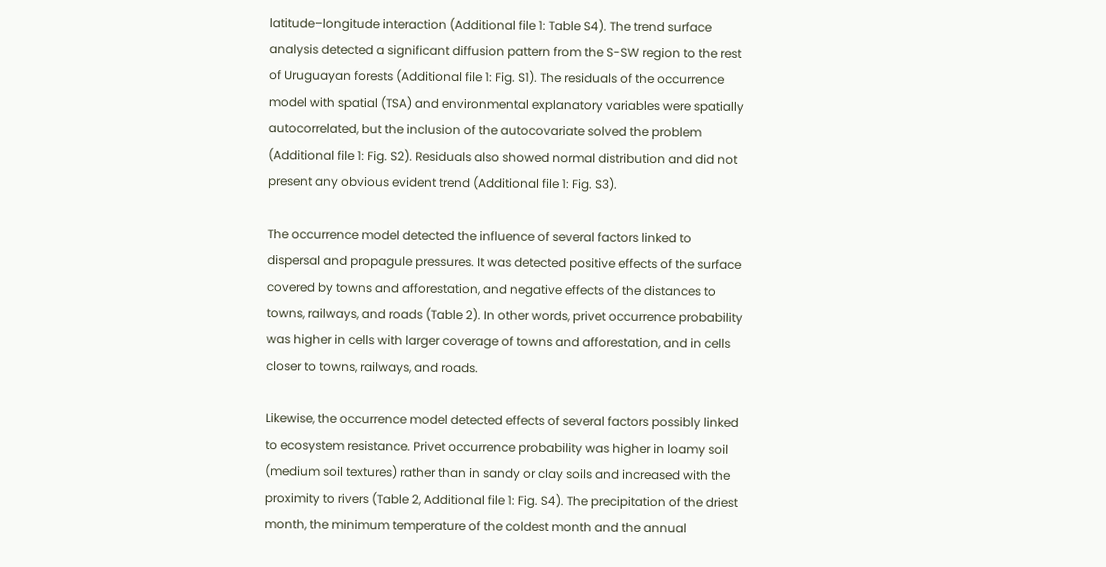latitude–longitude interaction (Additional file 1: Table S4). The trend surface analysis detected a significant diffusion pattern from the S-SW region to the rest of Uruguayan forests (Additional file 1: Fig. S1). The residuals of the occurrence model with spatial (TSA) and environmental explanatory variables were spatially autocorrelated, but the inclusion of the autocovariate solved the problem (Additional file 1: Fig. S2). Residuals also showed normal distribution and did not present any obvious evident trend (Additional file 1: Fig. S3).

The occurrence model detected the influence of several factors linked to dispersal and propagule pressures. It was detected positive effects of the surface covered by towns and afforestation, and negative effects of the distances to towns, railways, and roads (Table 2). In other words, privet occurrence probability was higher in cells with larger coverage of towns and afforestation, and in cells closer to towns, railways, and roads.

Likewise, the occurrence model detected effects of several factors possibly linked to ecosystem resistance. Privet occurrence probability was higher in loamy soil (medium soil textures) rather than in sandy or clay soils and increased with the proximity to rivers (Table 2, Additional file 1: Fig. S4). The precipitation of the driest month, the minimum temperature of the coldest month and the annual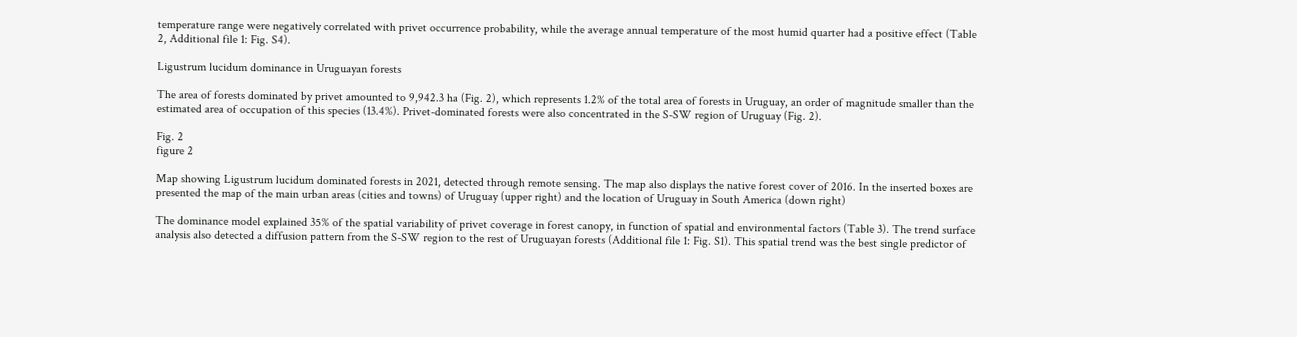temperature range were negatively correlated with privet occurrence probability, while the average annual temperature of the most humid quarter had a positive effect (Table 2, Additional file 1: Fig. S4).

Ligustrum lucidum dominance in Uruguayan forests

The area of forests dominated by privet amounted to 9,942.3 ha (Fig. 2), which represents 1.2% of the total area of forests in Uruguay, an order of magnitude smaller than the estimated area of occupation of this species (13.4%). Privet-dominated forests were also concentrated in the S-SW region of Uruguay (Fig. 2).

Fig. 2
figure 2

Map showing Ligustrum lucidum dominated forests in 2021, detected through remote sensing. The map also displays the native forest cover of 2016. In the inserted boxes are presented the map of the main urban areas (cities and towns) of Uruguay (upper right) and the location of Uruguay in South America (down right)

The dominance model explained 35% of the spatial variability of privet coverage in forest canopy, in function of spatial and environmental factors (Table 3). The trend surface analysis also detected a diffusion pattern from the S-SW region to the rest of Uruguayan forests (Additional file 1: Fig. S1). This spatial trend was the best single predictor of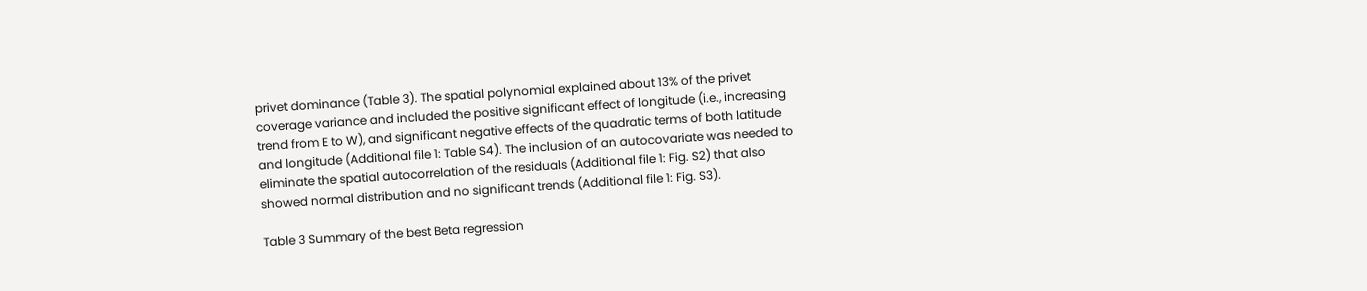privet dominance (Table 3). The spatial polynomial explained about 13% of the privet coverage variance and included the positive significant effect of longitude (i.e., increasing trend from E to W), and significant negative effects of the quadratic terms of both latitude and longitude (Additional file 1: Table S4). The inclusion of an autocovariate was needed to eliminate the spatial autocorrelation of the residuals (Additional file 1: Fig. S2) that also showed normal distribution and no significant trends (Additional file 1: Fig. S3).

Table 3 Summary of the best Beta regression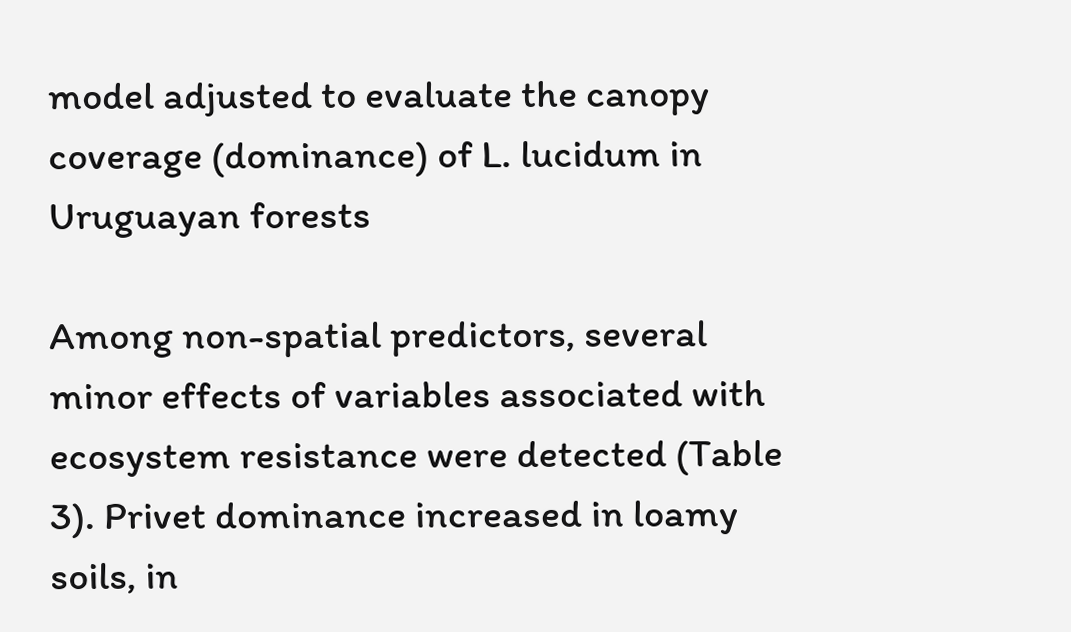model adjusted to evaluate the canopy coverage (dominance) of L. lucidum in Uruguayan forests

Among non-spatial predictors, several minor effects of variables associated with ecosystem resistance were detected (Table 3). Privet dominance increased in loamy soils, in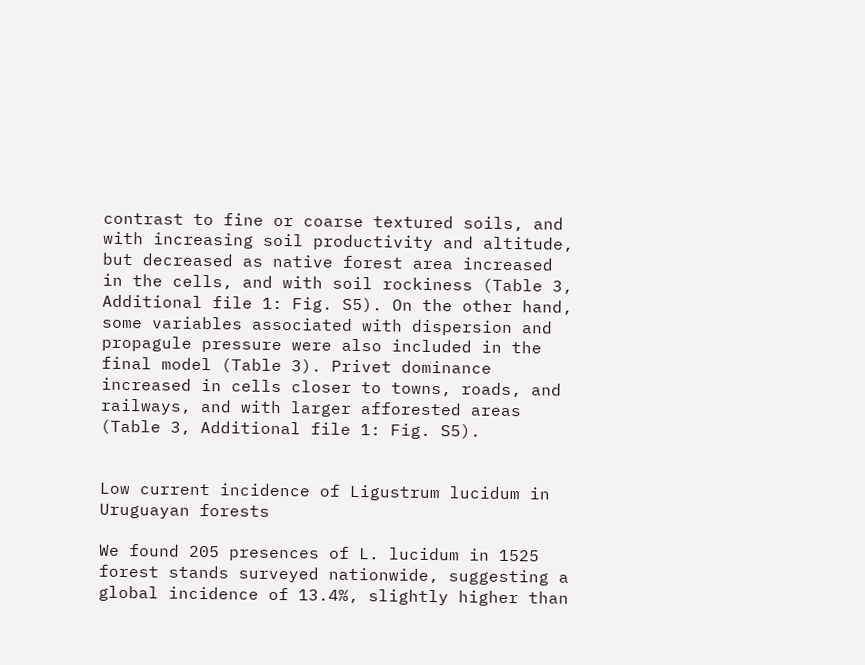contrast to fine or coarse textured soils, and with increasing soil productivity and altitude, but decreased as native forest area increased in the cells, and with soil rockiness (Table 3, Additional file 1: Fig. S5). On the other hand, some variables associated with dispersion and propagule pressure were also included in the final model (Table 3). Privet dominance increased in cells closer to towns, roads, and railways, and with larger afforested areas (Table 3, Additional file 1: Fig. S5).


Low current incidence of Ligustrum lucidum in Uruguayan forests

We found 205 presences of L. lucidum in 1525 forest stands surveyed nationwide, suggesting a global incidence of 13.4%, slightly higher than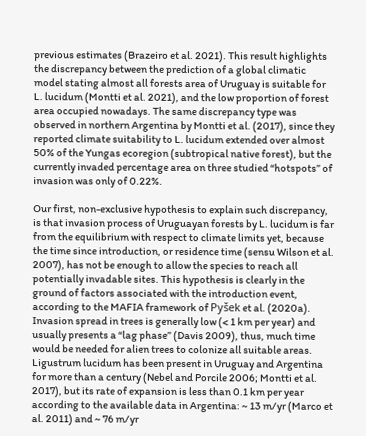previous estimates (Brazeiro et al. 2021). This result highlights the discrepancy between the prediction of a global climatic model stating almost all forests area of Uruguay is suitable for L. lucidum (Montti et al. 2021), and the low proportion of forest area occupied nowadays. The same discrepancy type was observed in northern Argentina by Montti et al. (2017), since they reported climate suitability to L. lucidum extended over almost 50% of the Yungas ecoregion (subtropical native forest), but the currently invaded percentage area on three studied “hotspots” of invasion was only of 0.22%.

Our first, non-exclusive hypothesis to explain such discrepancy, is that invasion process of Uruguayan forests by L. lucidum is far from the equilibrium with respect to climate limits yet, because the time since introduction, or residence time (sensu Wilson et al. 2007), has not be enough to allow the species to reach all potentially invadable sites. This hypothesis is clearly in the ground of factors associated with the introduction event, according to the MAFIA framework of Pyšek et al. (2020a). Invasion spread in trees is generally low (< 1 km per year) and usually presents a “lag phase” (Davis 2009), thus, much time would be needed for alien trees to colonize all suitable areas. Ligustrum lucidum has been present in Uruguay and Argentina for more than a century (Nebel and Porcile 2006; Montti et al. 2017), but its rate of expansion is less than 0.1 km per year according to the available data in Argentina: ~ 13 m/yr (Marco et al. 2011) and ~ 76 m/yr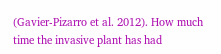(Gavier-Pizarro et al. 2012). How much time the invasive plant has had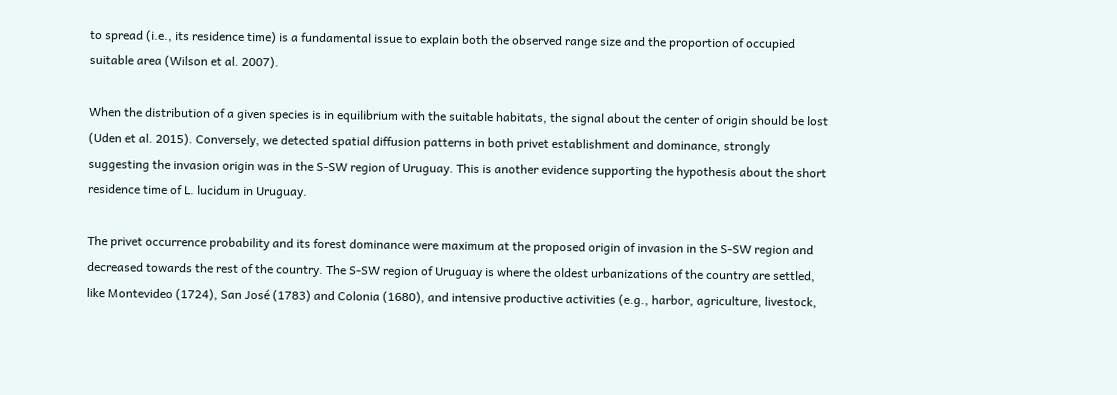to spread (i.e., its residence time) is a fundamental issue to explain both the observed range size and the proportion of occupied suitable area (Wilson et al. 2007).

When the distribution of a given species is in equilibrium with the suitable habitats, the signal about the center of origin should be lost (Uden et al. 2015). Conversely, we detected spatial diffusion patterns in both privet establishment and dominance, strongly suggesting the invasion origin was in the S-SW region of Uruguay. This is another evidence supporting the hypothesis about the short residence time of L. lucidum in Uruguay.

The privet occurrence probability and its forest dominance were maximum at the proposed origin of invasion in the S-SW region and decreased towards the rest of the country. The S-SW region of Uruguay is where the oldest urbanizations of the country are settled, like Montevideo (1724), San José (1783) and Colonia (1680), and intensive productive activities (e.g., harbor, agriculture, livestock,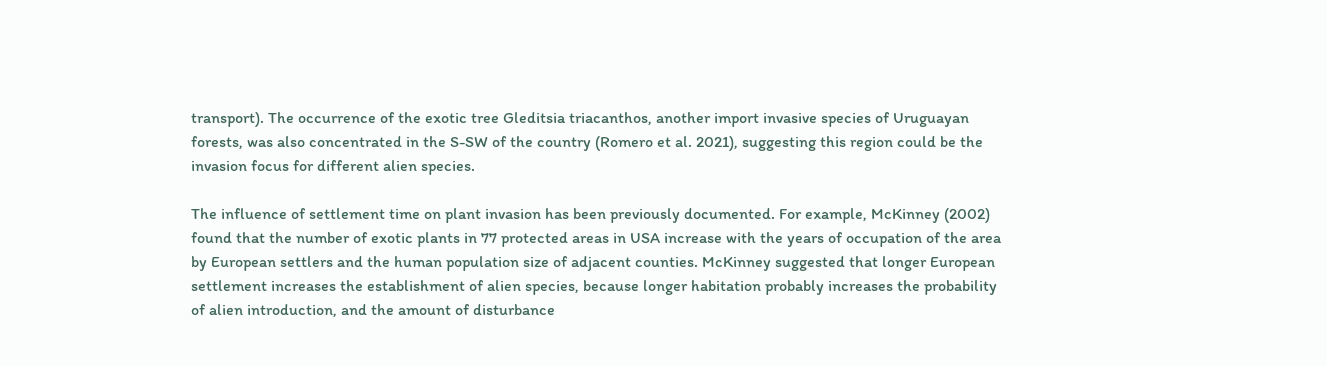transport). The occurrence of the exotic tree Gleditsia triacanthos, another import invasive species of Uruguayan forests, was also concentrated in the S-SW of the country (Romero et al. 2021), suggesting this region could be the invasion focus for different alien species.

The influence of settlement time on plant invasion has been previously documented. For example, McKinney (2002) found that the number of exotic plants in 77 protected areas in USA increase with the years of occupation of the area by European settlers and the human population size of adjacent counties. McKinney suggested that longer European settlement increases the establishment of alien species, because longer habitation probably increases the probability of alien introduction, and the amount of disturbance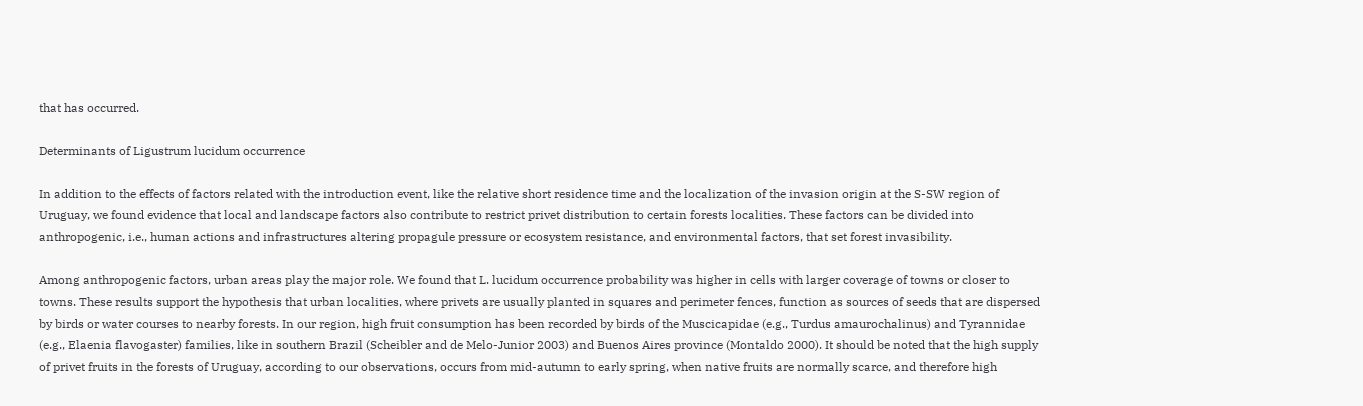that has occurred.

Determinants of Ligustrum lucidum occurrence

In addition to the effects of factors related with the introduction event, like the relative short residence time and the localization of the invasion origin at the S-SW region of Uruguay, we found evidence that local and landscape factors also contribute to restrict privet distribution to certain forests localities. These factors can be divided into anthropogenic, i.e., human actions and infrastructures altering propagule pressure or ecosystem resistance, and environmental factors, that set forest invasibility.

Among anthropogenic factors, urban areas play the major role. We found that L. lucidum occurrence probability was higher in cells with larger coverage of towns or closer to towns. These results support the hypothesis that urban localities, where privets are usually planted in squares and perimeter fences, function as sources of seeds that are dispersed by birds or water courses to nearby forests. In our region, high fruit consumption has been recorded by birds of the Muscicapidae (e.g., Turdus amaurochalinus) and Tyrannidae (e.g., Elaenia flavogaster) families, like in southern Brazil (Scheibler and de Melo-Junior 2003) and Buenos Aires province (Montaldo 2000). It should be noted that the high supply of privet fruits in the forests of Uruguay, according to our observations, occurs from mid-autumn to early spring, when native fruits are normally scarce, and therefore high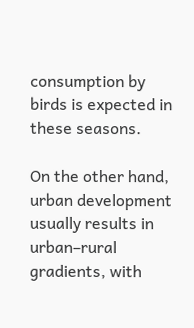consumption by birds is expected in these seasons.

On the other hand, urban development usually results in urban–rural gradients, with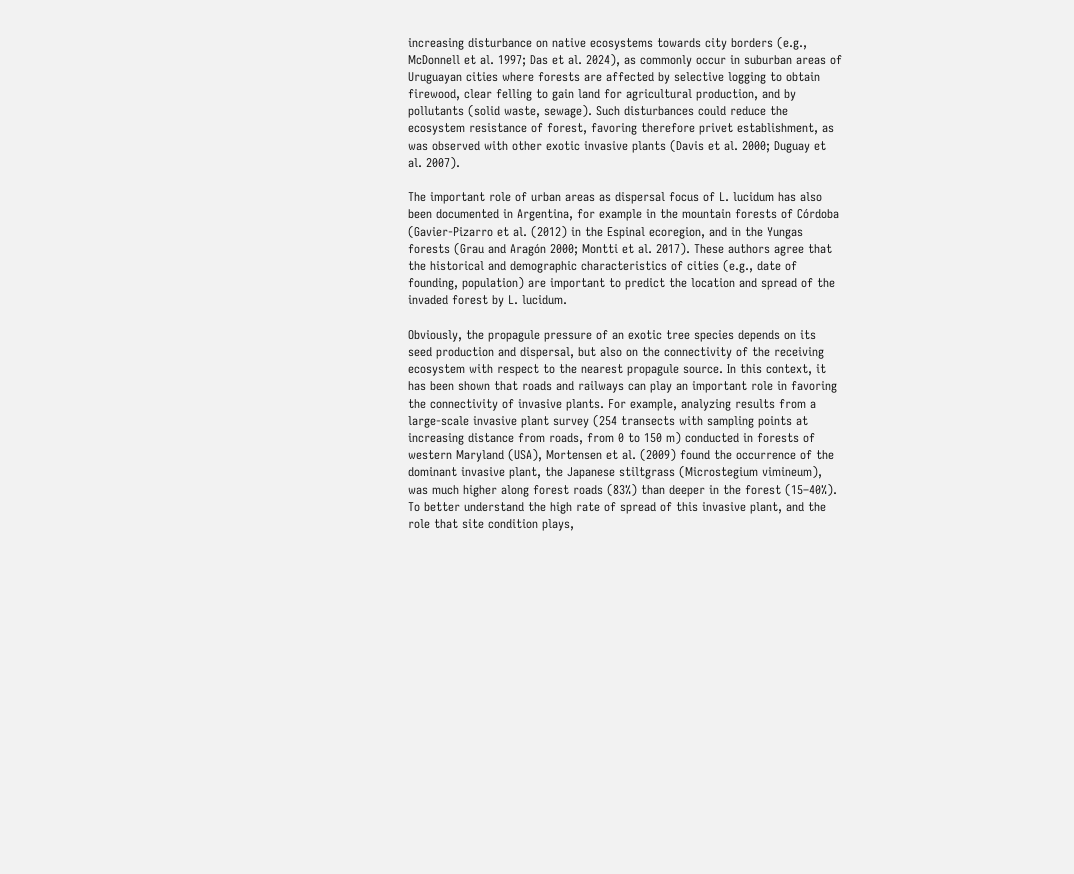increasing disturbance on native ecosystems towards city borders (e.g., McDonnell et al. 1997; Das et al. 2024), as commonly occur in suburban areas of Uruguayan cities where forests are affected by selective logging to obtain firewood, clear felling to gain land for agricultural production, and by pollutants (solid waste, sewage). Such disturbances could reduce the ecosystem resistance of forest, favoring therefore privet establishment, as was observed with other exotic invasive plants (Davis et al. 2000; Duguay et al. 2007).

The important role of urban areas as dispersal focus of L. lucidum has also been documented in Argentina, for example in the mountain forests of Córdoba (Gavier-Pizarro et al. (2012) in the Espinal ecoregion, and in the Yungas forests (Grau and Aragón 2000; Montti et al. 2017). These authors agree that the historical and demographic characteristics of cities (e.g., date of founding, population) are important to predict the location and spread of the invaded forest by L. lucidum.

Obviously, the propagule pressure of an exotic tree species depends on its seed production and dispersal, but also on the connectivity of the receiving ecosystem with respect to the nearest propagule source. In this context, it has been shown that roads and railways can play an important role in favoring the connectivity of invasive plants. For example, analyzing results from a large-scale invasive plant survey (254 transects with sampling points at increasing distance from roads, from 0 to 150 m) conducted in forests of western Maryland (USA), Mortensen et al. (2009) found the occurrence of the dominant invasive plant, the Japanese stiltgrass (Microstegium vimineum), was much higher along forest roads (83%) than deeper in the forest (15–40%). To better understand the high rate of spread of this invasive plant, and the role that site condition plays,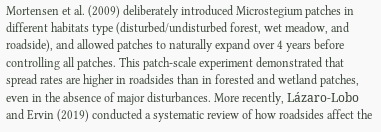Mortensen et al. (2009) deliberately introduced Microstegium patches in different habitats type (disturbed/undisturbed forest, wet meadow, and roadside), and allowed patches to naturally expand over 4 years before controlling all patches. This patch-scale experiment demonstrated that spread rates are higher in roadsides than in forested and wetland patches, even in the absence of major disturbances. More recently, Lázaro-Lobo and Ervin (2019) conducted a systematic review of how roadsides affect the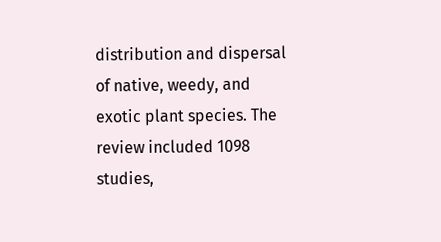distribution and dispersal of native, weedy, and exotic plant species. The review included 1098 studies,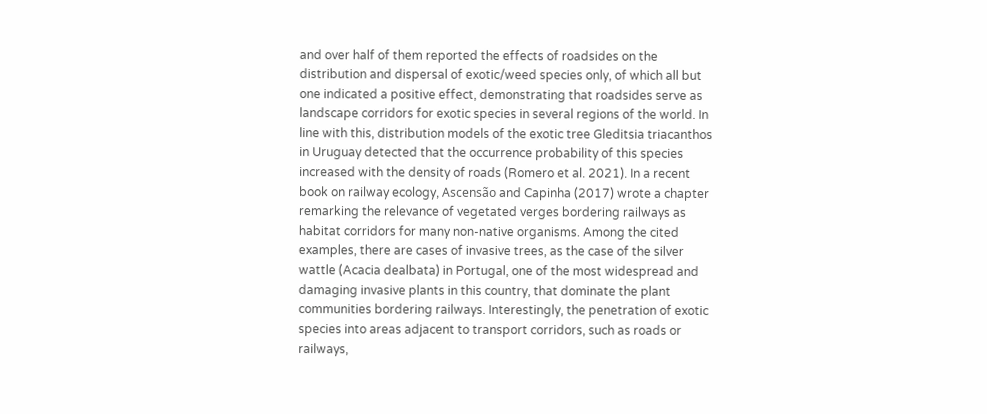and over half of them reported the effects of roadsides on the distribution and dispersal of exotic/weed species only, of which all but one indicated a positive effect, demonstrating that roadsides serve as landscape corridors for exotic species in several regions of the world. In line with this, distribution models of the exotic tree Gleditsia triacanthos in Uruguay detected that the occurrence probability of this species increased with the density of roads (Romero et al. 2021). In a recent book on railway ecology, Ascensão and Capinha (2017) wrote a chapter remarking the relevance of vegetated verges bordering railways as habitat corridors for many non-native organisms. Among the cited examples, there are cases of invasive trees, as the case of the silver wattle (Acacia dealbata) in Portugal, one of the most widespread and damaging invasive plants in this country, that dominate the plant communities bordering railways. Interestingly, the penetration of exotic species into areas adjacent to transport corridors, such as roads or railways,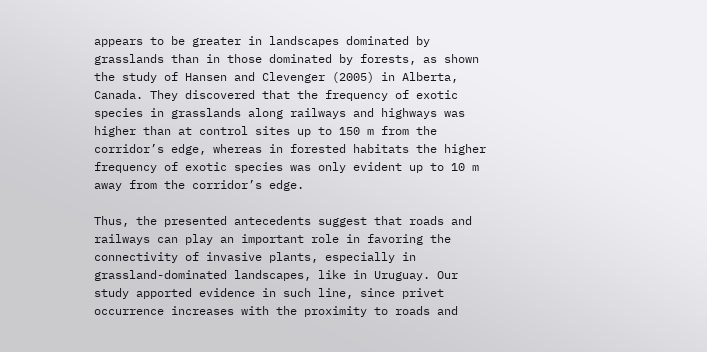appears to be greater in landscapes dominated by grasslands than in those dominated by forests, as shown the study of Hansen and Clevenger (2005) in Alberta, Canada. They discovered that the frequency of exotic species in grasslands along railways and highways was higher than at control sites up to 150 m from the corridor’s edge, whereas in forested habitats the higher frequency of exotic species was only evident up to 10 m away from the corridor’s edge.

Thus, the presented antecedents suggest that roads and railways can play an important role in favoring the connectivity of invasive plants, especially in grassland-dominated landscapes, like in Uruguay. Our study apported evidence in such line, since privet occurrence increases with the proximity to roads and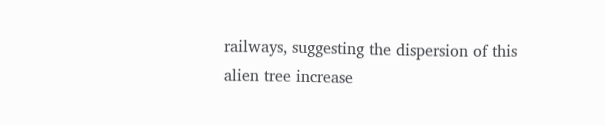railways, suggesting the dispersion of this alien tree increase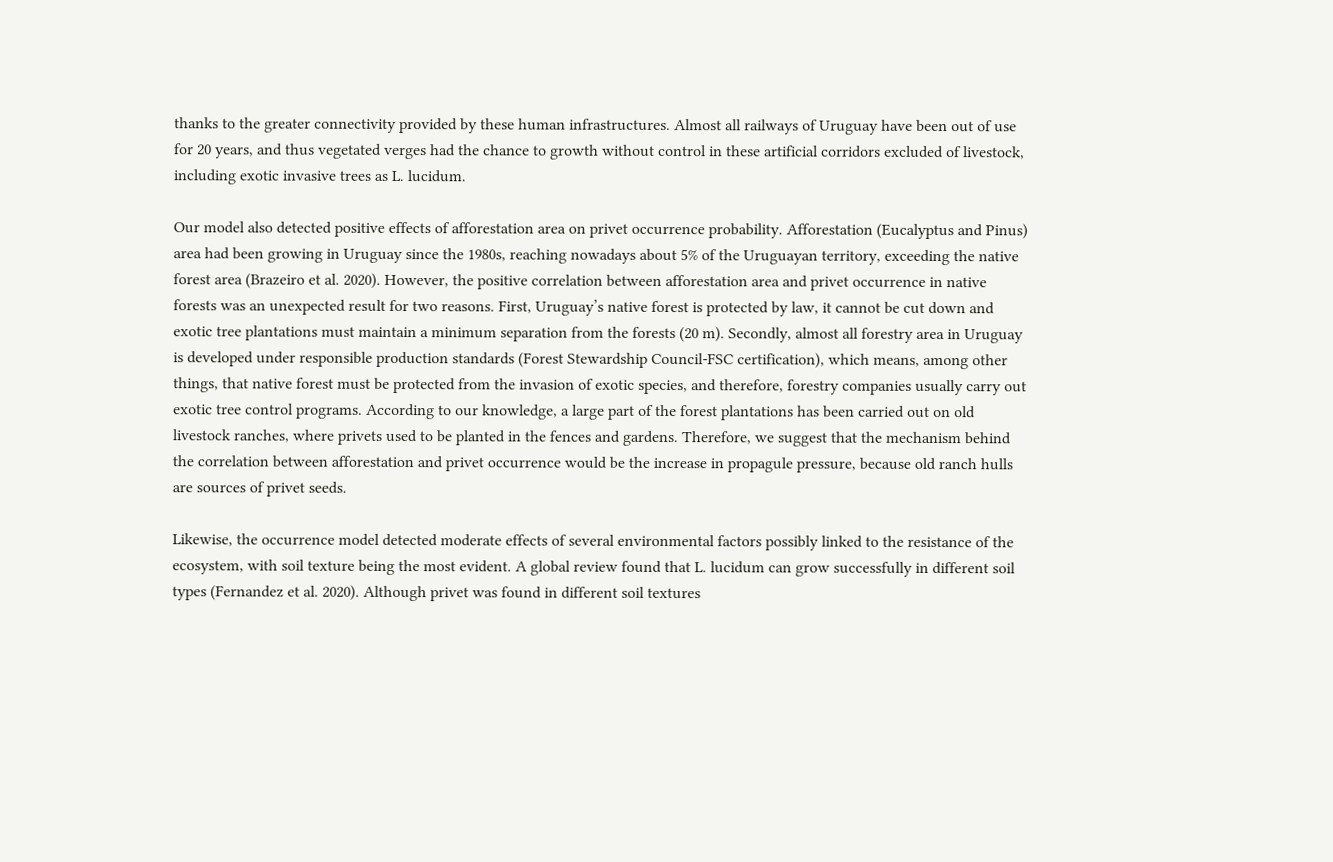thanks to the greater connectivity provided by these human infrastructures. Almost all railways of Uruguay have been out of use for 20 years, and thus vegetated verges had the chance to growth without control in these artificial corridors excluded of livestock, including exotic invasive trees as L. lucidum.

Our model also detected positive effects of afforestation area on privet occurrence probability. Afforestation (Eucalyptus and Pinus) area had been growing in Uruguay since the 1980s, reaching nowadays about 5% of the Uruguayan territory, exceeding the native forest area (Brazeiro et al. 2020). However, the positive correlation between afforestation area and privet occurrence in native forests was an unexpected result for two reasons. First, Uruguay’s native forest is protected by law, it cannot be cut down and exotic tree plantations must maintain a minimum separation from the forests (20 m). Secondly, almost all forestry area in Uruguay is developed under responsible production standards (Forest Stewardship Council-FSC certification), which means, among other things, that native forest must be protected from the invasion of exotic species, and therefore, forestry companies usually carry out exotic tree control programs. According to our knowledge, a large part of the forest plantations has been carried out on old livestock ranches, where privets used to be planted in the fences and gardens. Therefore, we suggest that the mechanism behind the correlation between afforestation and privet occurrence would be the increase in propagule pressure, because old ranch hulls are sources of privet seeds.

Likewise, the occurrence model detected moderate effects of several environmental factors possibly linked to the resistance of the ecosystem, with soil texture being the most evident. A global review found that L. lucidum can grow successfully in different soil types (Fernandez et al. 2020). Although privet was found in different soil textures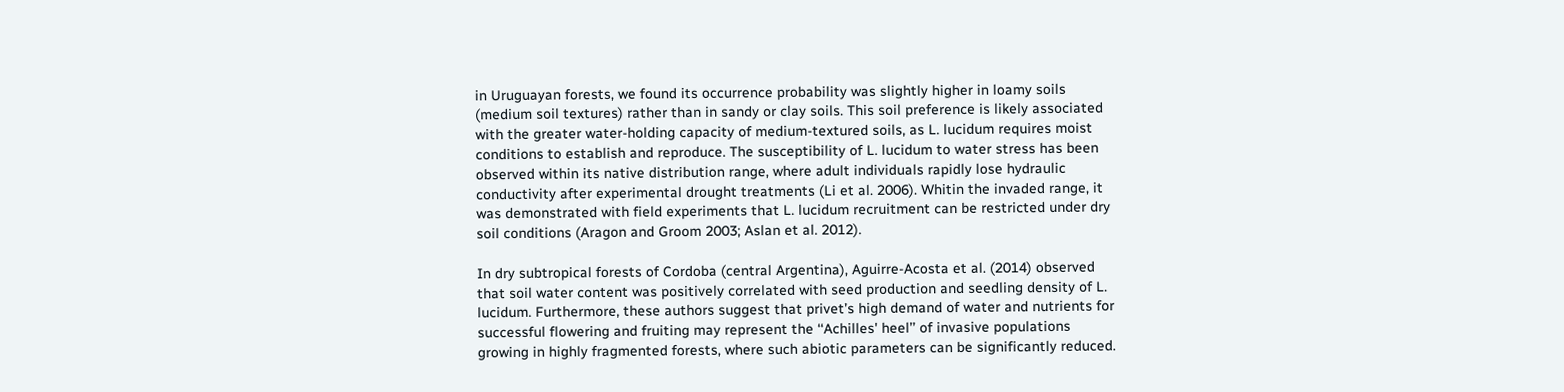in Uruguayan forests, we found its occurrence probability was slightly higher in loamy soils (medium soil textures) rather than in sandy or clay soils. This soil preference is likely associated with the greater water-holding capacity of medium-textured soils, as L. lucidum requires moist conditions to establish and reproduce. The susceptibility of L. lucidum to water stress has been observed within its native distribution range, where adult individuals rapidly lose hydraulic conductivity after experimental drought treatments (Li et al. 2006). Whitin the invaded range, it was demonstrated with field experiments that L. lucidum recruitment can be restricted under dry soil conditions (Aragon and Groom 2003; Aslan et al. 2012).

In dry subtropical forests of Cordoba (central Argentina), Aguirre-Acosta et al. (2014) observed that soil water content was positively correlated with seed production and seedling density of L. lucidum. Furthermore, these authors suggest that privet’s high demand of water and nutrients for successful flowering and fruiting may represent the ‘‘Achilles' heel’’ of invasive populations growing in highly fragmented forests, where such abiotic parameters can be significantly reduced.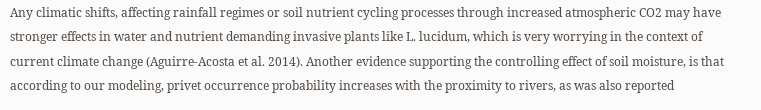Any climatic shifts, affecting rainfall regimes or soil nutrient cycling processes through increased atmospheric CO2 may have stronger effects in water and nutrient demanding invasive plants like L. lucidum, which is very worrying in the context of current climate change (Aguirre-Acosta et al. 2014). Another evidence supporting the controlling effect of soil moisture, is that according to our modeling, privet occurrence probability increases with the proximity to rivers, as was also reported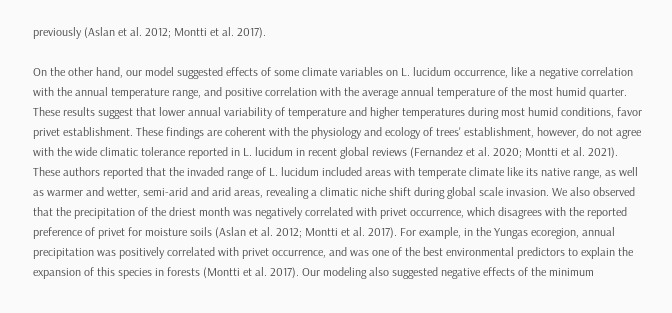previously (Aslan et al. 2012; Montti et al. 2017).

On the other hand, our model suggested effects of some climate variables on L. lucidum occurrence, like a negative correlation with the annual temperature range, and positive correlation with the average annual temperature of the most humid quarter. These results suggest that lower annual variability of temperature and higher temperatures during most humid conditions, favor privet establishment. These findings are coherent with the physiology and ecology of trees' establishment, however, do not agree with the wide climatic tolerance reported in L. lucidum in recent global reviews (Fernandez et al. 2020; Montti et al. 2021). These authors reported that the invaded range of L. lucidum included areas with temperate climate like its native range, as well as warmer and wetter, semi-arid and arid areas, revealing a climatic niche shift during global scale invasion. We also observed that the precipitation of the driest month was negatively correlated with privet occurrence, which disagrees with the reported preference of privet for moisture soils (Aslan et al. 2012; Montti et al. 2017). For example, in the Yungas ecoregion, annual precipitation was positively correlated with privet occurrence, and was one of the best environmental predictors to explain the expansion of this species in forests (Montti et al. 2017). Our modeling also suggested negative effects of the minimum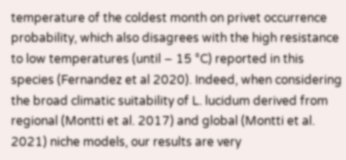temperature of the coldest month on privet occurrence probability, which also disagrees with the high resistance to low temperatures (until − 15 °C) reported in this species (Fernandez et al 2020). Indeed, when considering the broad climatic suitability of L. lucidum derived from regional (Montti et al. 2017) and global (Montti et al. 2021) niche models, our results are very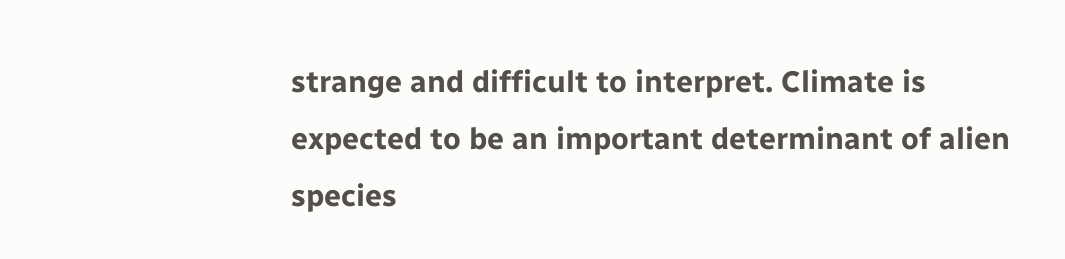strange and difficult to interpret. Climate is expected to be an important determinant of alien species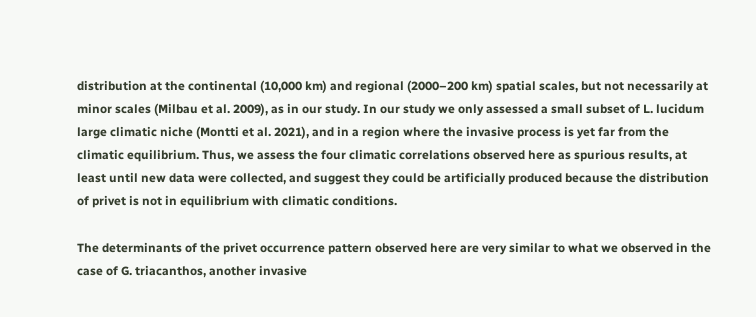distribution at the continental (10,000 km) and regional (2000–200 km) spatial scales, but not necessarily at minor scales (Milbau et al. 2009), as in our study. In our study we only assessed a small subset of L. lucidum large climatic niche (Montti et al. 2021), and in a region where the invasive process is yet far from the climatic equilibrium. Thus, we assess the four climatic correlations observed here as spurious results, at least until new data were collected, and suggest they could be artificially produced because the distribution of privet is not in equilibrium with climatic conditions.

The determinants of the privet occurrence pattern observed here are very similar to what we observed in the case of G. triacanthos, another invasive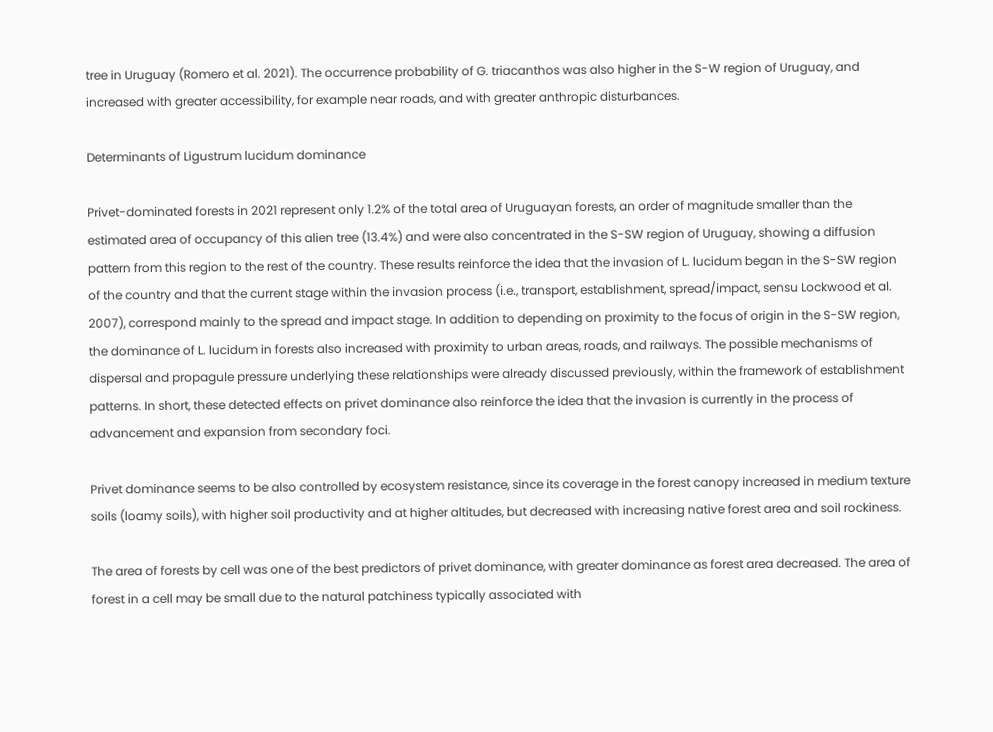tree in Uruguay (Romero et al. 2021). The occurrence probability of G. triacanthos was also higher in the S-W region of Uruguay, and increased with greater accessibility, for example near roads, and with greater anthropic disturbances.

Determinants of Ligustrum lucidum dominance

Privet-dominated forests in 2021 represent only 1.2% of the total area of Uruguayan forests, an order of magnitude smaller than the estimated area of occupancy of this alien tree (13.4%) and were also concentrated in the S-SW region of Uruguay, showing a diffusion pattern from this region to the rest of the country. These results reinforce the idea that the invasion of L. lucidum began in the S-SW region of the country and that the current stage within the invasion process (i.e., transport, establishment, spread/impact, sensu Lockwood et al. 2007), correspond mainly to the spread and impact stage. In addition to depending on proximity to the focus of origin in the S-SW region, the dominance of L. lucidum in forests also increased with proximity to urban areas, roads, and railways. The possible mechanisms of dispersal and propagule pressure underlying these relationships were already discussed previously, within the framework of establishment patterns. In short, these detected effects on privet dominance also reinforce the idea that the invasion is currently in the process of advancement and expansion from secondary foci.

Privet dominance seems to be also controlled by ecosystem resistance, since its coverage in the forest canopy increased in medium texture soils (loamy soils), with higher soil productivity and at higher altitudes, but decreased with increasing native forest area and soil rockiness.

The area of forests by cell was one of the best predictors of privet dominance, with greater dominance as forest area decreased. The area of forest in a cell may be small due to the natural patchiness typically associated with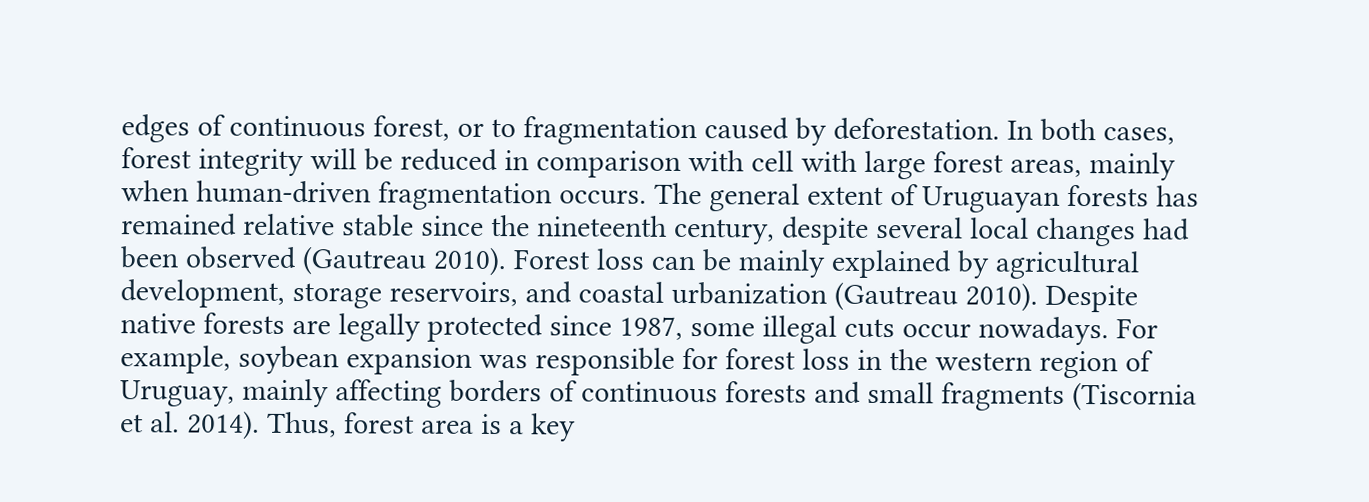edges of continuous forest, or to fragmentation caused by deforestation. In both cases, forest integrity will be reduced in comparison with cell with large forest areas, mainly when human-driven fragmentation occurs. The general extent of Uruguayan forests has remained relative stable since the nineteenth century, despite several local changes had been observed (Gautreau 2010). Forest loss can be mainly explained by agricultural development, storage reservoirs, and coastal urbanization (Gautreau 2010). Despite native forests are legally protected since 1987, some illegal cuts occur nowadays. For example, soybean expansion was responsible for forest loss in the western region of Uruguay, mainly affecting borders of continuous forests and small fragments (Tiscornia et al. 2014). Thus, forest area is a key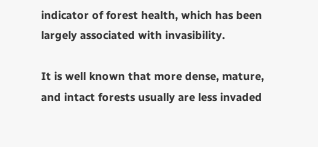indicator of forest health, which has been largely associated with invasibility.

It is well known that more dense, mature, and intact forests usually are less invaded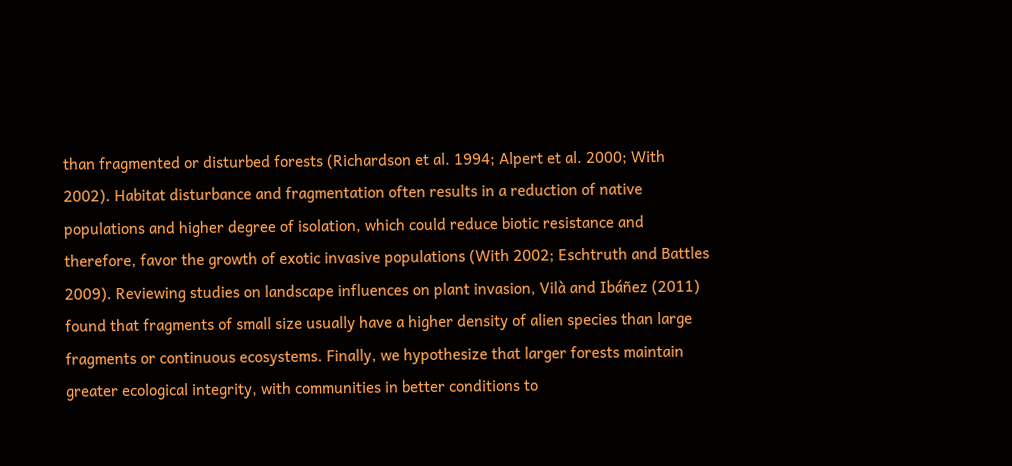than fragmented or disturbed forests (Richardson et al. 1994; Alpert et al. 2000; With 2002). Habitat disturbance and fragmentation often results in a reduction of native populations and higher degree of isolation, which could reduce biotic resistance and therefore, favor the growth of exotic invasive populations (With 2002; Eschtruth and Battles 2009). Reviewing studies on landscape influences on plant invasion, Vilà and Ibáñez (2011) found that fragments of small size usually have a higher density of alien species than large fragments or continuous ecosystems. Finally, we hypothesize that larger forests maintain greater ecological integrity, with communities in better conditions to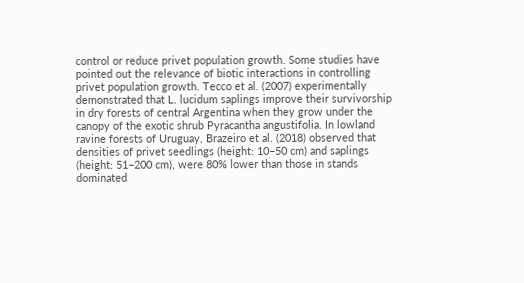control or reduce privet population growth. Some studies have pointed out the relevance of biotic interactions in controlling privet population growth. Tecco et al. (2007) experimentally demonstrated that L. lucidum saplings improve their survivorship in dry forests of central Argentina when they grow under the canopy of the exotic shrub Pyracantha angustifolia. In lowland ravine forests of Uruguay, Brazeiro et al. (2018) observed that densities of privet seedlings (height: 10–50 cm) and saplings (height: 51–200 cm), were 80% lower than those in stands dominated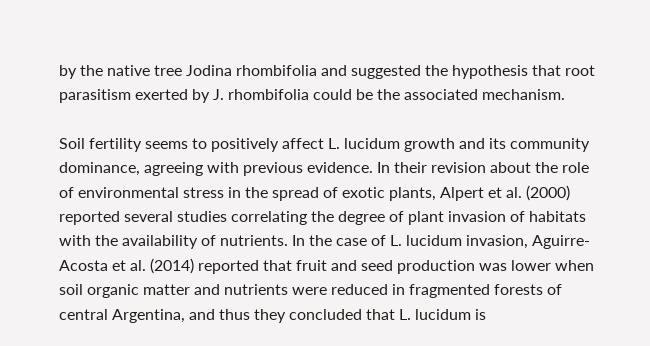by the native tree Jodina rhombifolia and suggested the hypothesis that root parasitism exerted by J. rhombifolia could be the associated mechanism.

Soil fertility seems to positively affect L. lucidum growth and its community dominance, agreeing with previous evidence. In their revision about the role of environmental stress in the spread of exotic plants, Alpert et al. (2000) reported several studies correlating the degree of plant invasion of habitats with the availability of nutrients. In the case of L. lucidum invasion, Aguirre-Acosta et al. (2014) reported that fruit and seed production was lower when soil organic matter and nutrients were reduced in fragmented forests of central Argentina, and thus they concluded that L. lucidum is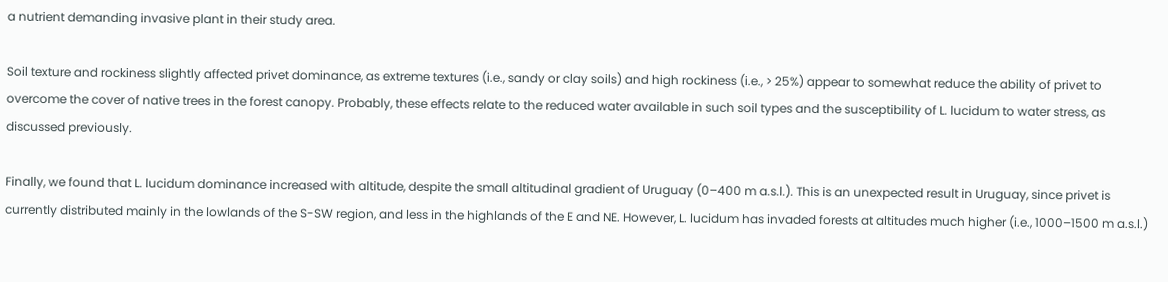a nutrient demanding invasive plant in their study area.

Soil texture and rockiness slightly affected privet dominance, as extreme textures (i.e., sandy or clay soils) and high rockiness (i.e., > 25%) appear to somewhat reduce the ability of privet to overcome the cover of native trees in the forest canopy. Probably, these effects relate to the reduced water available in such soil types and the susceptibility of L. lucidum to water stress, as discussed previously.

Finally, we found that L. lucidum dominance increased with altitude, despite the small altitudinal gradient of Uruguay (0–400 m a.s.l.). This is an unexpected result in Uruguay, since privet is currently distributed mainly in the lowlands of the S-SW region, and less in the highlands of the E and NE. However, L. lucidum has invaded forests at altitudes much higher (i.e., 1000–1500 m a.s.l.)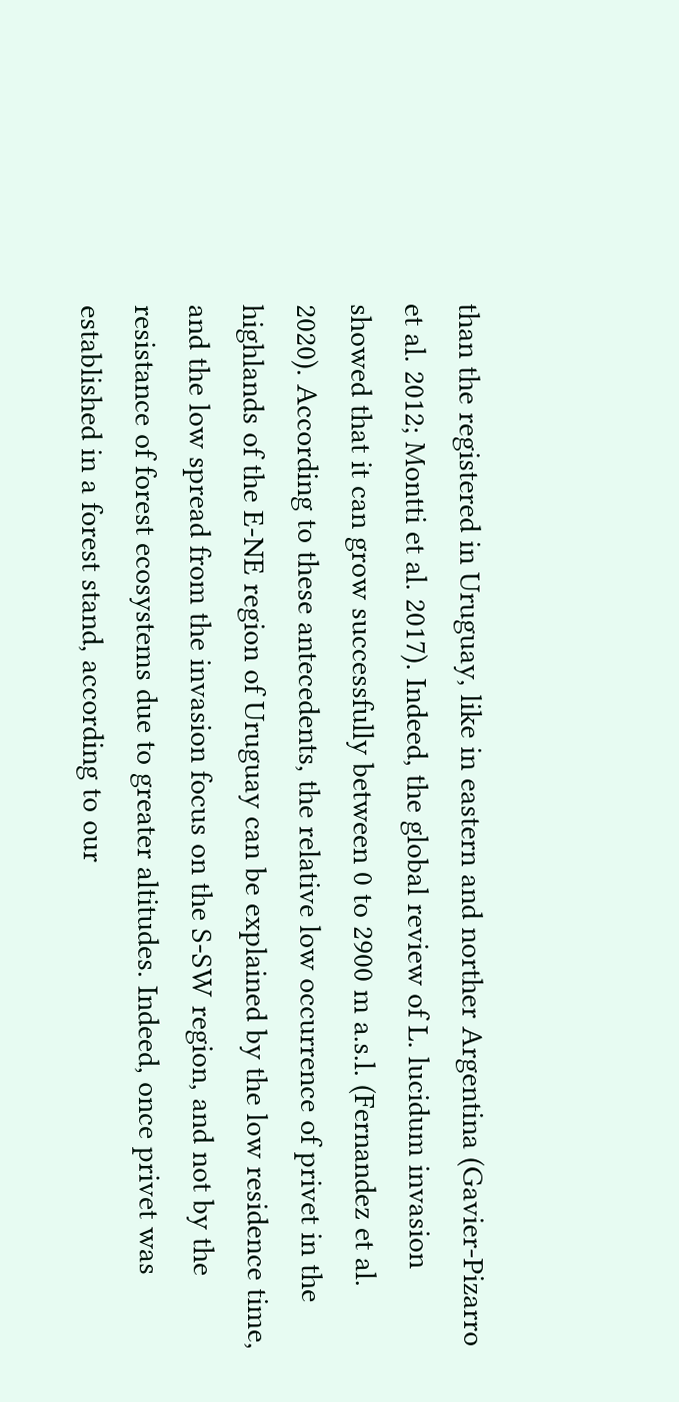than the registered in Uruguay, like in eastern and norther Argentina (Gavier-Pizarro et al. 2012; Montti et al. 2017). Indeed, the global review of L. lucidum invasion showed that it can grow successfully between 0 to 2900 m a.s.l. (Fernandez et al. 2020). According to these antecedents, the relative low occurrence of privet in the highlands of the E-NE region of Uruguay can be explained by the low residence time, and the low spread from the invasion focus on the S-SW region, and not by the resistance of forest ecosystems due to greater altitudes. Indeed, once privet was established in a forest stand, according to our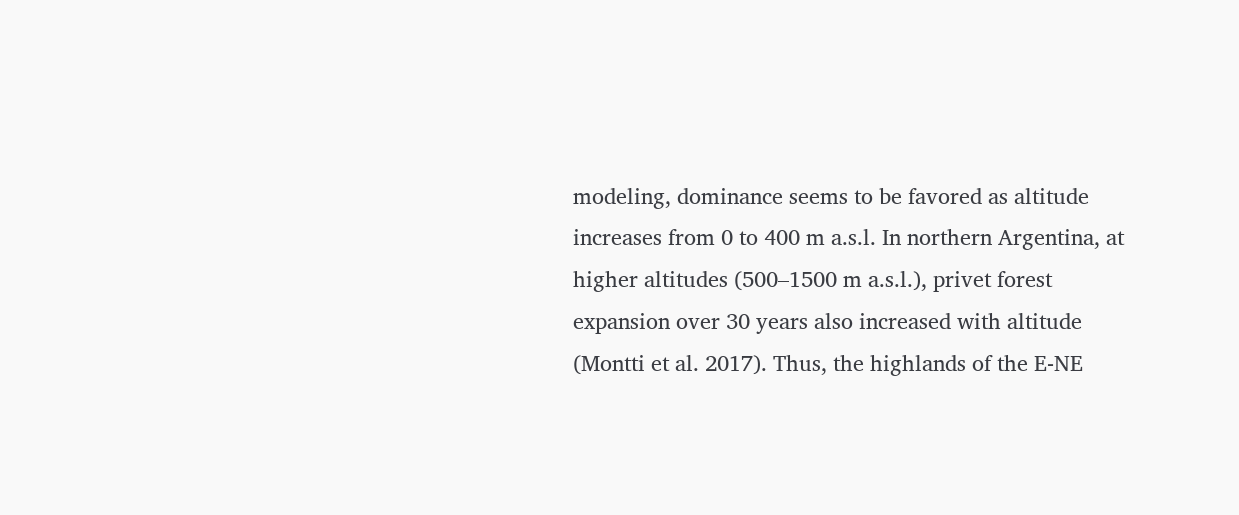modeling, dominance seems to be favored as altitude increases from 0 to 400 m a.s.l. In northern Argentina, at higher altitudes (500–1500 m a.s.l.), privet forest expansion over 30 years also increased with altitude (Montti et al. 2017). Thus, the highlands of the E-NE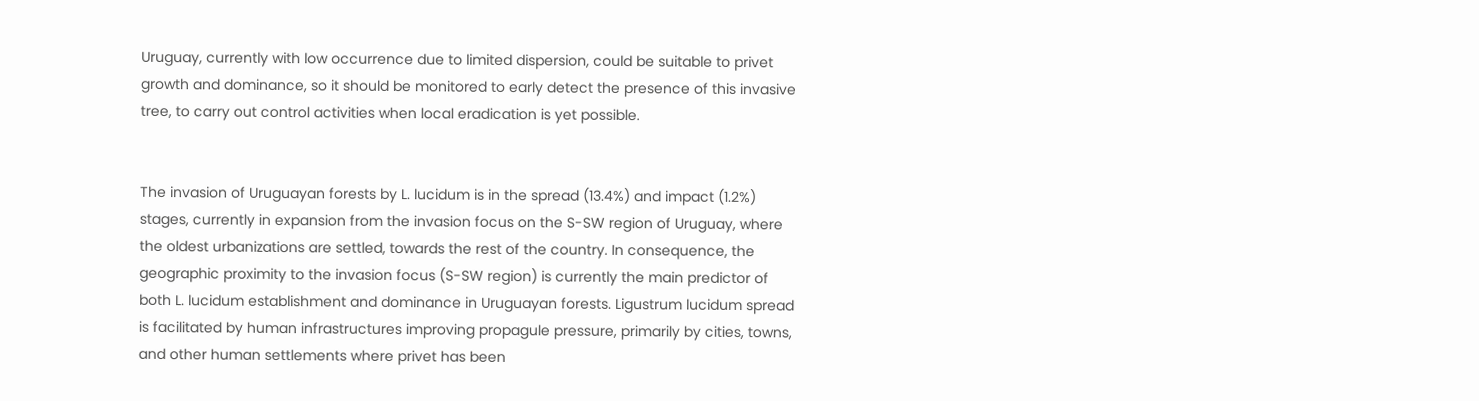Uruguay, currently with low occurrence due to limited dispersion, could be suitable to privet growth and dominance, so it should be monitored to early detect the presence of this invasive tree, to carry out control activities when local eradication is yet possible.


The invasion of Uruguayan forests by L. lucidum is in the spread (13.4%) and impact (1.2%) stages, currently in expansion from the invasion focus on the S-SW region of Uruguay, where the oldest urbanizations are settled, towards the rest of the country. In consequence, the geographic proximity to the invasion focus (S-SW region) is currently the main predictor of both L. lucidum establishment and dominance in Uruguayan forests. Ligustrum lucidum spread is facilitated by human infrastructures improving propagule pressure, primarily by cities, towns, and other human settlements where privet has been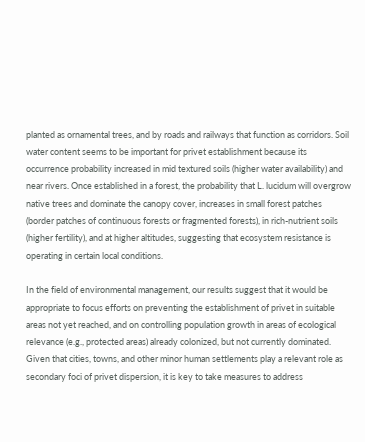planted as ornamental trees, and by roads and railways that function as corridors. Soil water content seems to be important for privet establishment because its occurrence probability increased in mid textured soils (higher water availability) and near rivers. Once established in a forest, the probability that L. lucidum will overgrow native trees and dominate the canopy cover, increases in small forest patches (border patches of continuous forests or fragmented forests), in rich-nutrient soils (higher fertility), and at higher altitudes, suggesting that ecosystem resistance is operating in certain local conditions.

In the field of environmental management, our results suggest that it would be appropriate to focus efforts on preventing the establishment of privet in suitable areas not yet reached, and on controlling population growth in areas of ecological relevance (e.g., protected areas) already colonized, but not currently dominated. Given that cities, towns, and other minor human settlements play a relevant role as secondary foci of privet dispersion, it is key to take measures to address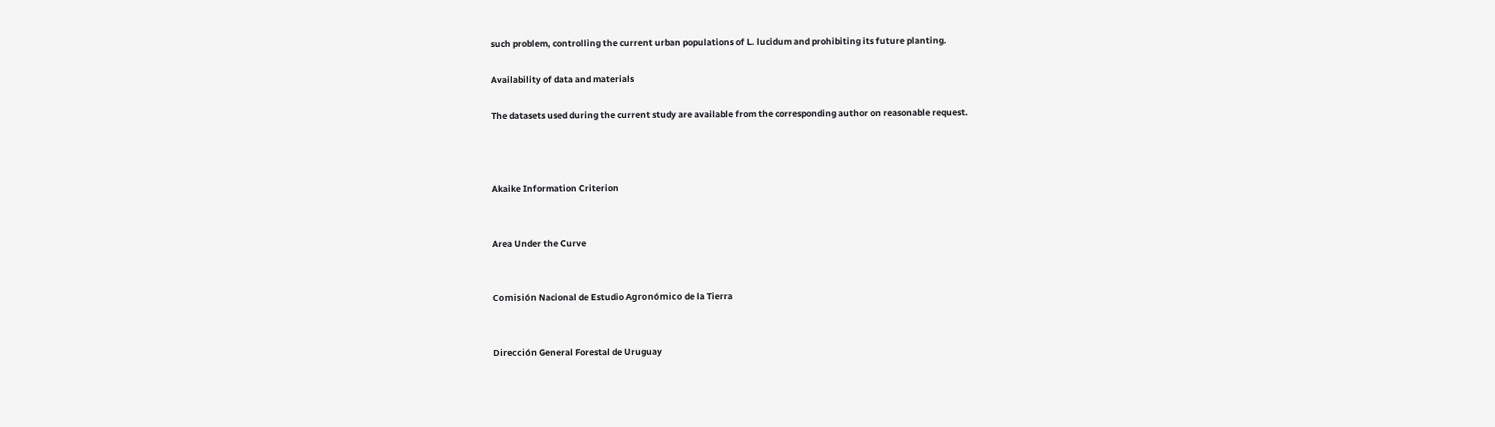such problem, controlling the current urban populations of L. lucidum and prohibiting its future planting.

Availability of data and materials

The datasets used during the current study are available from the corresponding author on reasonable request.



Akaike Information Criterion


Area Under the Curve


Comisión Nacional de Estudio Agronómico de la Tierra


Dirección General Forestal de Uruguay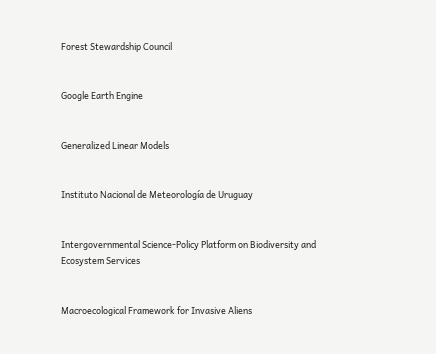Forest Stewardship Council


Google Earth Engine


Generalized Linear Models


Instituto Nacional de Meteorología de Uruguay


Intergovernmental Science-Policy Platform on Biodiversity and Ecosystem Services


Macroecological Framework for Invasive Aliens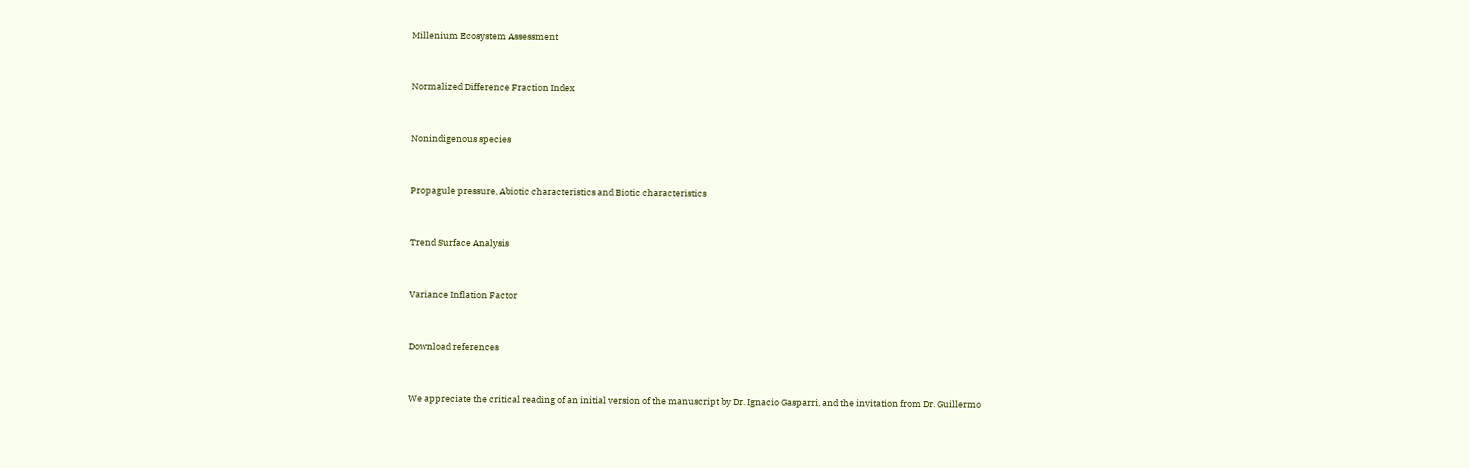Millenium Ecosystem Assessment


Normalized Difference Fraction Index


Nonindigenous species


Propagule pressure, Abiotic characteristics and Biotic characteristics


Trend Surface Analysis


Variance Inflation Factor


Download references


We appreciate the critical reading of an initial version of the manuscript by Dr. Ignacio Gasparri, and the invitation from Dr. Guillermo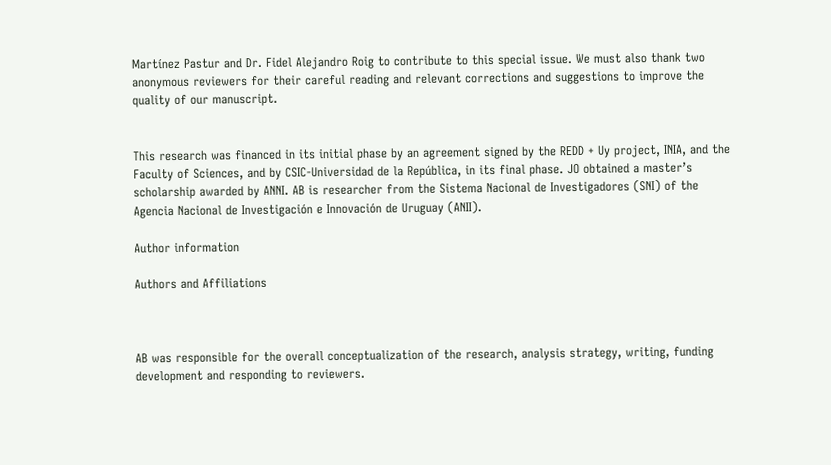Martínez Pastur and Dr. Fidel Alejandro Roig to contribute to this special issue. We must also thank two anonymous reviewers for their careful reading and relevant corrections and suggestions to improve the quality of our manuscript.


This research was financed in its initial phase by an agreement signed by the REDD + Uy project, INIA, and the Faculty of Sciences, and by CSIC-Universidad de la República, in its final phase. JO obtained a master’s scholarship awarded by ANNI. AB is researcher from the Sistema Nacional de Investigadores (SNI) of the Agencia Nacional de Investigación e Innovación de Uruguay (ANII).

Author information

Authors and Affiliations



AB was responsible for the overall conceptualization of the research, analysis strategy, writing, funding development and responding to reviewers.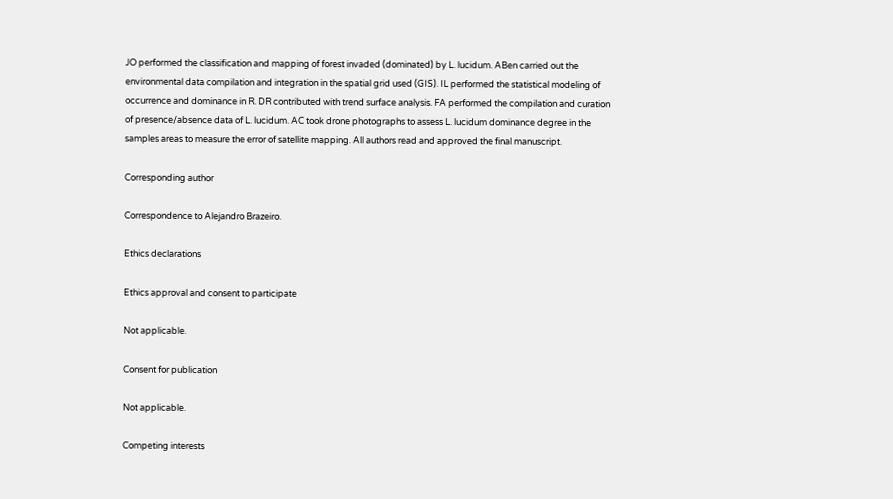JO performed the classification and mapping of forest invaded (dominated) by L. lucidum. ABen carried out the environmental data compilation and integration in the spatial grid used (GIS). IL performed the statistical modeling of occurrence and dominance in R. DR contributed with trend surface analysis. FA performed the compilation and curation of presence/absence data of L. lucidum. AC took drone photographs to assess L. lucidum dominance degree in the samples areas to measure the error of satellite mapping. All authors read and approved the final manuscript.

Corresponding author

Correspondence to Alejandro Brazeiro.

Ethics declarations

Ethics approval and consent to participate

Not applicable.

Consent for publication

Not applicable.

Competing interests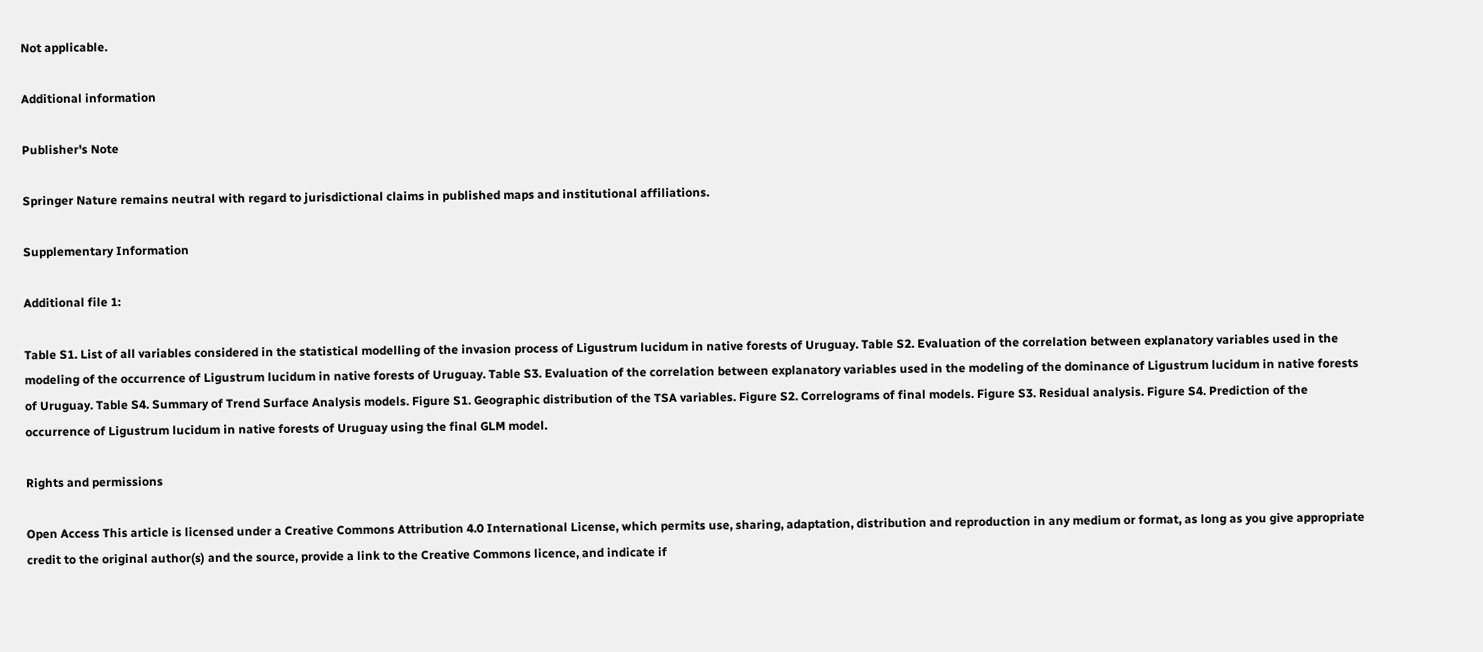Not applicable.

Additional information

Publisher's Note

Springer Nature remains neutral with regard to jurisdictional claims in published maps and institutional affiliations.

Supplementary Information

Additional file 1:

Table S1. List of all variables considered in the statistical modelling of the invasion process of Ligustrum lucidum in native forests of Uruguay. Table S2. Evaluation of the correlation between explanatory variables used in the modeling of the occurrence of Ligustrum lucidum in native forests of Uruguay. Table S3. Evaluation of the correlation between explanatory variables used in the modeling of the dominance of Ligustrum lucidum in native forests of Uruguay. Table S4. Summary of Trend Surface Analysis models. Figure S1. Geographic distribution of the TSA variables. Figure S2. Correlograms of final models. Figure S3. Residual analysis. Figure S4. Prediction of the occurrence of Ligustrum lucidum in native forests of Uruguay using the final GLM model.

Rights and permissions

Open Access This article is licensed under a Creative Commons Attribution 4.0 International License, which permits use, sharing, adaptation, distribution and reproduction in any medium or format, as long as you give appropriate credit to the original author(s) and the source, provide a link to the Creative Commons licence, and indicate if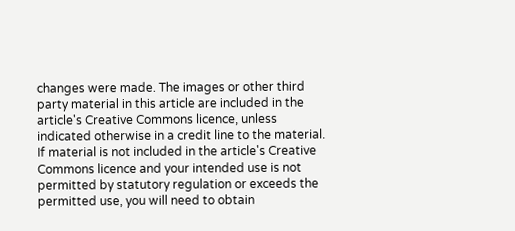changes were made. The images or other third party material in this article are included in the article's Creative Commons licence, unless indicated otherwise in a credit line to the material. If material is not included in the article's Creative Commons licence and your intended use is not permitted by statutory regulation or exceeds the permitted use, you will need to obtain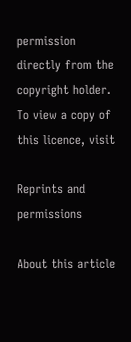permission directly from the copyright holder. To view a copy of this licence, visit

Reprints and permissions

About this article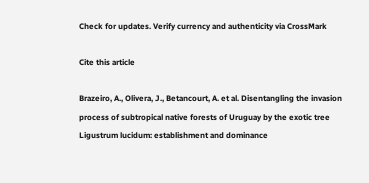Check for updates. Verify currency and authenticity via CrossMark

Cite this article

Brazeiro, A., Olivera, J., Betancourt, A. et al. Disentangling the invasion process of subtropical native forests of Uruguay by the exotic tree Ligustrum lucidum: establishment and dominance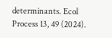determinants. Ecol Process 13, 49 (2024).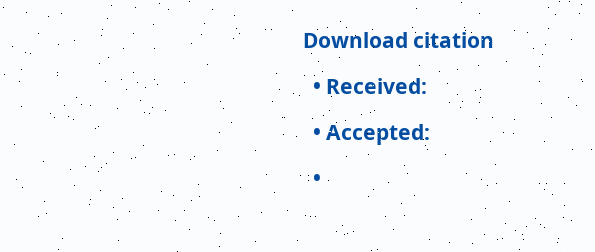Download citation

  • Received:

  • Accepted:

  •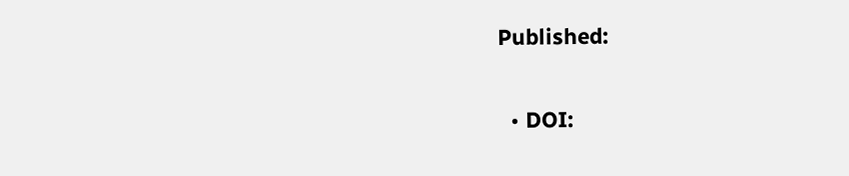Published:

  • DOI: